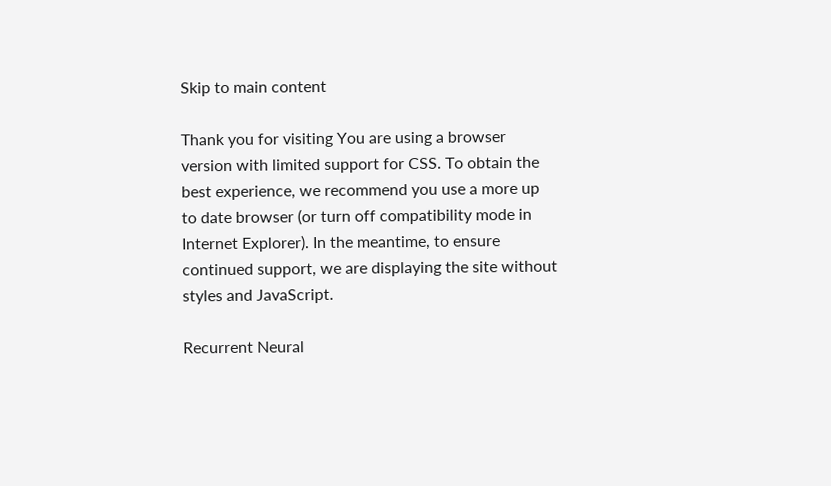Skip to main content

Thank you for visiting You are using a browser version with limited support for CSS. To obtain the best experience, we recommend you use a more up to date browser (or turn off compatibility mode in Internet Explorer). In the meantime, to ensure continued support, we are displaying the site without styles and JavaScript.

Recurrent Neural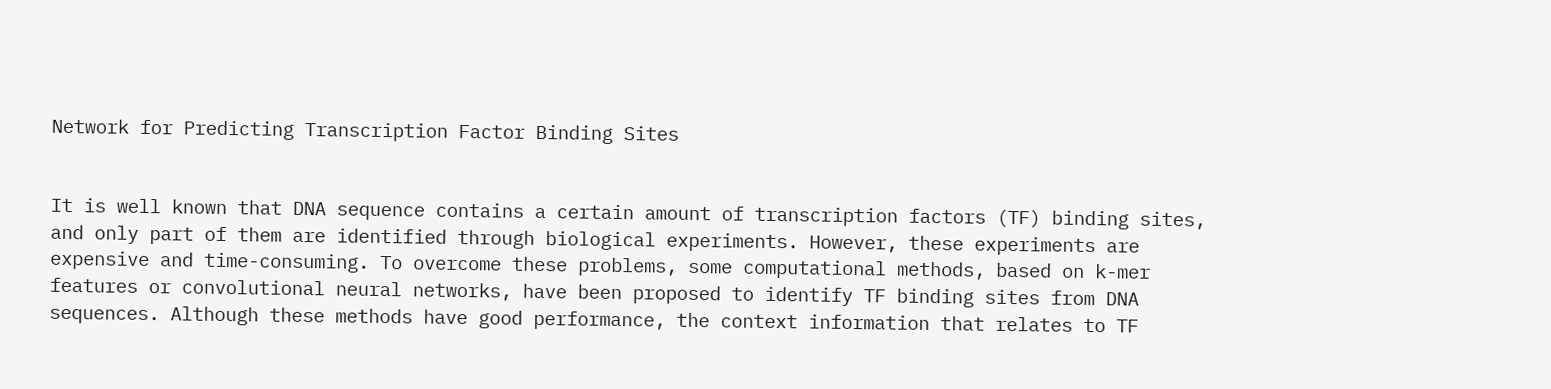Network for Predicting Transcription Factor Binding Sites


It is well known that DNA sequence contains a certain amount of transcription factors (TF) binding sites, and only part of them are identified through biological experiments. However, these experiments are expensive and time-consuming. To overcome these problems, some computational methods, based on k-mer features or convolutional neural networks, have been proposed to identify TF binding sites from DNA sequences. Although these methods have good performance, the context information that relates to TF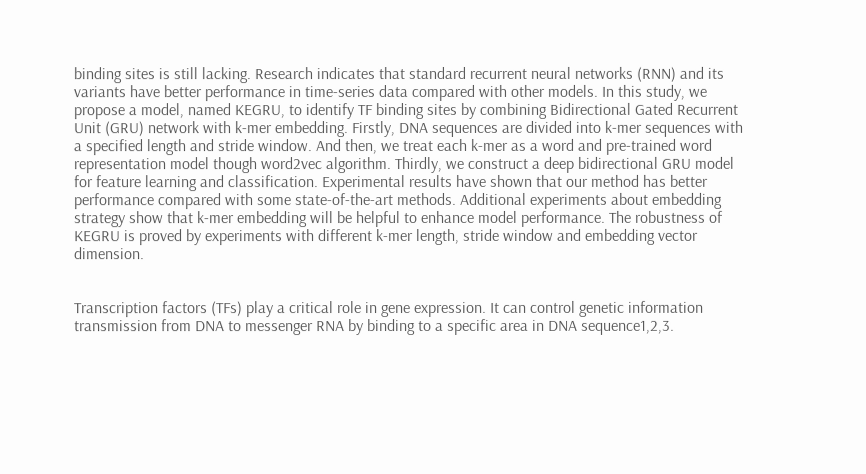binding sites is still lacking. Research indicates that standard recurrent neural networks (RNN) and its variants have better performance in time-series data compared with other models. In this study, we propose a model, named KEGRU, to identify TF binding sites by combining Bidirectional Gated Recurrent Unit (GRU) network with k-mer embedding. Firstly, DNA sequences are divided into k-mer sequences with a specified length and stride window. And then, we treat each k-mer as a word and pre-trained word representation model though word2vec algorithm. Thirdly, we construct a deep bidirectional GRU model for feature learning and classification. Experimental results have shown that our method has better performance compared with some state-of-the-art methods. Additional experiments about embedding strategy show that k-mer embedding will be helpful to enhance model performance. The robustness of KEGRU is proved by experiments with different k-mer length, stride window and embedding vector dimension.


Transcription factors (TFs) play a critical role in gene expression. It can control genetic information transmission from DNA to messenger RNA by binding to a specific area in DNA sequence1,2,3.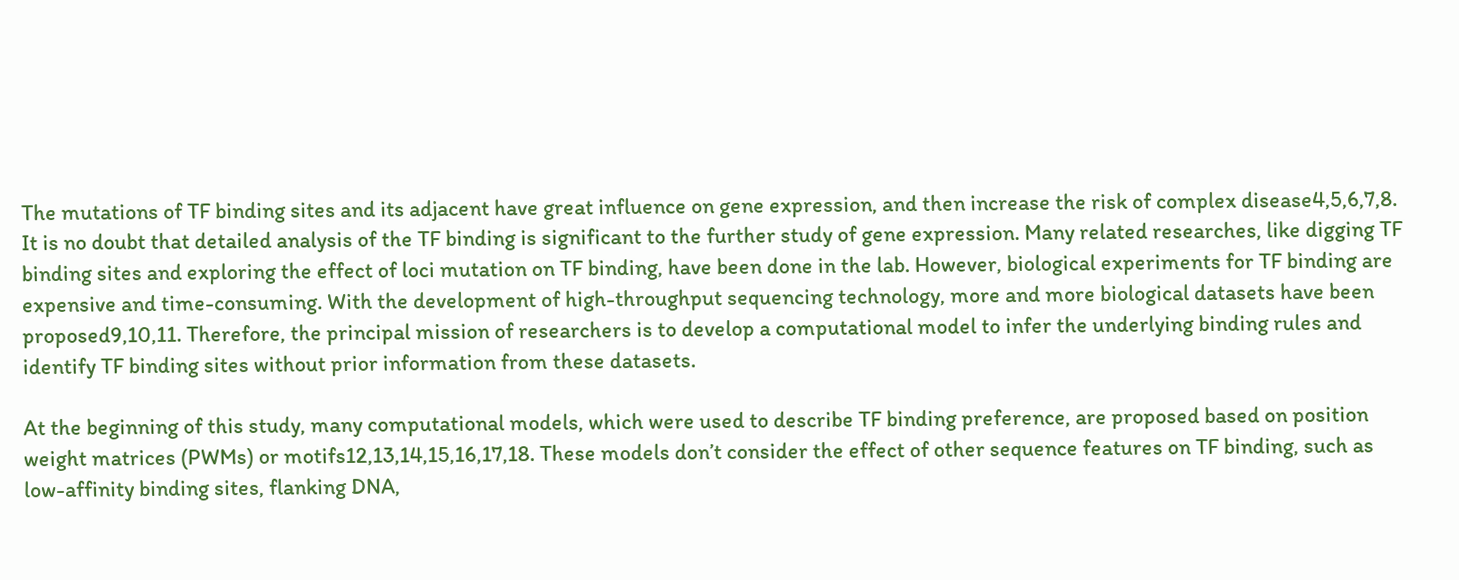The mutations of TF binding sites and its adjacent have great influence on gene expression, and then increase the risk of complex disease4,5,6,7,8. It is no doubt that detailed analysis of the TF binding is significant to the further study of gene expression. Many related researches, like digging TF binding sites and exploring the effect of loci mutation on TF binding, have been done in the lab. However, biological experiments for TF binding are expensive and time-consuming. With the development of high-throughput sequencing technology, more and more biological datasets have been proposed9,10,11. Therefore, the principal mission of researchers is to develop a computational model to infer the underlying binding rules and identify TF binding sites without prior information from these datasets.

At the beginning of this study, many computational models, which were used to describe TF binding preference, are proposed based on position weight matrices (PWMs) or motifs12,13,14,15,16,17,18. These models don’t consider the effect of other sequence features on TF binding, such as low-affinity binding sites, flanking DNA,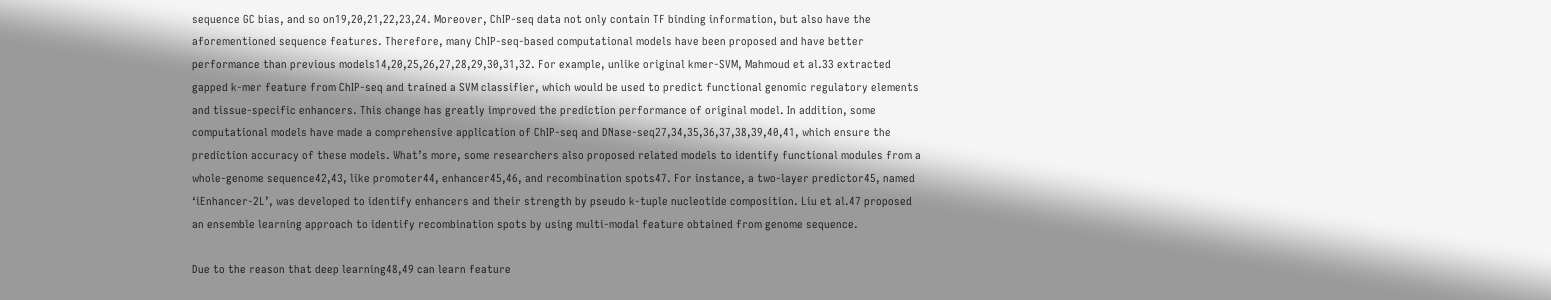sequence GC bias, and so on19,20,21,22,23,24. Moreover, ChIP-seq data not only contain TF binding information, but also have the aforementioned sequence features. Therefore, many ChIP-seq-based computational models have been proposed and have better performance than previous models14,20,25,26,27,28,29,30,31,32. For example, unlike original kmer-SVM, Mahmoud et al.33 extracted gapped k-mer feature from ChIP-seq and trained a SVM classifier, which would be used to predict functional genomic regulatory elements and tissue-specific enhancers. This change has greatly improved the prediction performance of original model. In addition, some computational models have made a comprehensive application of ChIP-seq and DNase-seq27,34,35,36,37,38,39,40,41, which ensure the prediction accuracy of these models. What’s more, some researchers also proposed related models to identify functional modules from a whole-genome sequence42,43, like promoter44, enhancer45,46, and recombination spots47. For instance, a two-layer predictor45, named ‘iEnhancer-2L’, was developed to identify enhancers and their strength by pseudo k-tuple nucleotide composition. Liu et al.47 proposed an ensemble learning approach to identify recombination spots by using multi-modal feature obtained from genome sequence.

Due to the reason that deep learning48,49 can learn feature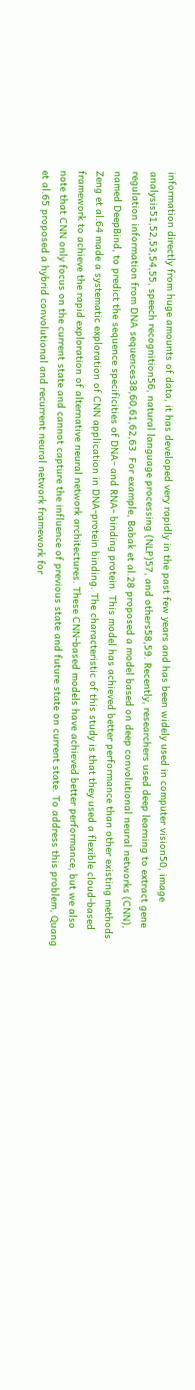information directly from huge amounts of data, it has developed very rapidly in the past few years and has been widely used in computer vision50, image analysis51,52,53,54,55, speech recognition56, natural language processing (NLP)57, and others58,59. Recently, researchers used deep learning to extract gene regulation information from DNA sequences38,60,61,62,63. For example, Babak et al.28 proposed a model based on deep convolutional neural networks (CNN), named DeepBind, to predict the sequence specificities of DNA- and RNA- binding protein. This model has achieved better performance than other existing methods. Zeng et al.64 made a systematic exploration of CNN application in DNA-protein binding. The characteristic of this study is that they used a flexible cloud-based framework to achieve the rapid exploration of alternative neural network architectures. These CNN-based models have achieved better performance, but we also note that CNN only focus on the current state and cannot capture the influence of previous state and future state on current state. To address this problem, Quang et al.65 proposed a hybrid convolutional and recurrent neural network framework for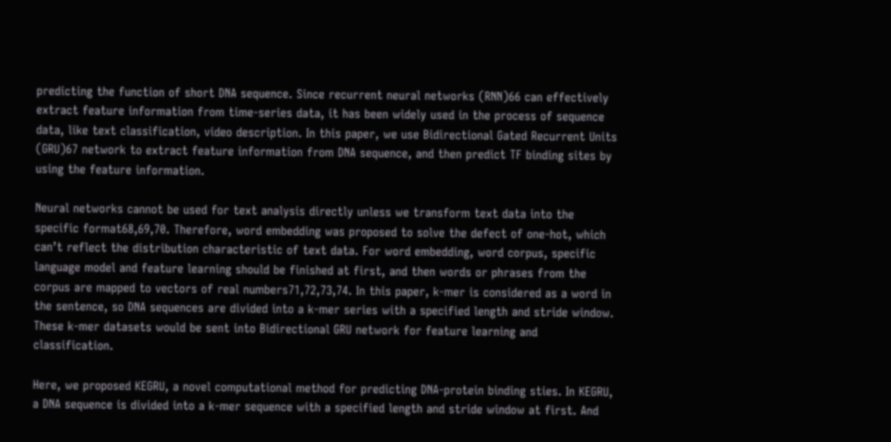predicting the function of short DNA sequence. Since recurrent neural networks (RNN)66 can effectively extract feature information from time-series data, it has been widely used in the process of sequence data, like text classification, video description. In this paper, we use Bidirectional Gated Recurrent Units (GRU)67 network to extract feature information from DNA sequence, and then predict TF binding sites by using the feature information.

Neural networks cannot be used for text analysis directly unless we transform text data into the specific format68,69,70. Therefore, word embedding was proposed to solve the defect of one-hot, which can’t reflect the distribution characteristic of text data. For word embedding, word corpus, specific language model and feature learning should be finished at first, and then words or phrases from the corpus are mapped to vectors of real numbers71,72,73,74. In this paper, k-mer is considered as a word in the sentence, so DNA sequences are divided into a k-mer series with a specified length and stride window. These k-mer datasets would be sent into Bidirectional GRU network for feature learning and classification.

Here, we proposed KEGRU, a novel computational method for predicting DNA-protein binding sties. In KEGRU, a DNA sequence is divided into a k-mer sequence with a specified length and stride window at first. And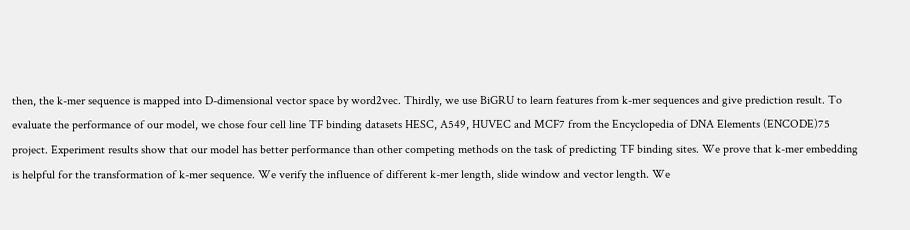then, the k-mer sequence is mapped into D-dimensional vector space by word2vec. Thirdly, we use BiGRU to learn features from k-mer sequences and give prediction result. To evaluate the performance of our model, we chose four cell line TF binding datasets HESC, A549, HUVEC and MCF7 from the Encyclopedia of DNA Elements (ENCODE)75 project. Experiment results show that our model has better performance than other competing methods on the task of predicting TF binding sites. We prove that k-mer embedding is helpful for the transformation of k-mer sequence. We verify the influence of different k-mer length, slide window and vector length. We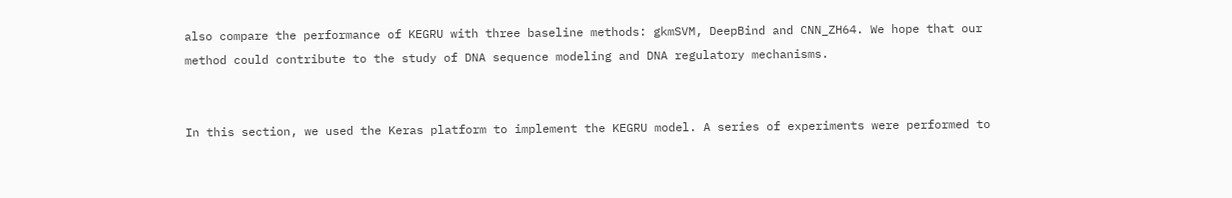also compare the performance of KEGRU with three baseline methods: gkmSVM, DeepBind and CNN_ZH64. We hope that our method could contribute to the study of DNA sequence modeling and DNA regulatory mechanisms.


In this section, we used the Keras platform to implement the KEGRU model. A series of experiments were performed to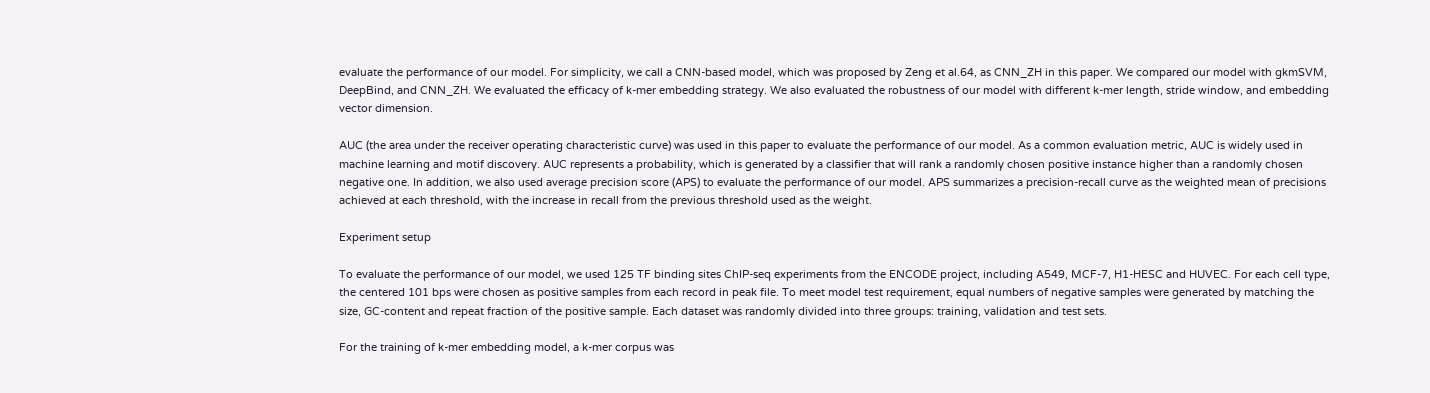evaluate the performance of our model. For simplicity, we call a CNN-based model, which was proposed by Zeng et al.64, as CNN_ZH in this paper. We compared our model with gkmSVM, DeepBind, and CNN_ZH. We evaluated the efficacy of k-mer embedding strategy. We also evaluated the robustness of our model with different k-mer length, stride window, and embedding vector dimension.

AUC (the area under the receiver operating characteristic curve) was used in this paper to evaluate the performance of our model. As a common evaluation metric, AUC is widely used in machine learning and motif discovery. AUC represents a probability, which is generated by a classifier that will rank a randomly chosen positive instance higher than a randomly chosen negative one. In addition, we also used average precision score (APS) to evaluate the performance of our model. APS summarizes a precision-recall curve as the weighted mean of precisions achieved at each threshold, with the increase in recall from the previous threshold used as the weight.

Experiment setup

To evaluate the performance of our model, we used 125 TF binding sites ChIP-seq experiments from the ENCODE project, including A549, MCF-7, H1-HESC and HUVEC. For each cell type, the centered 101 bps were chosen as positive samples from each record in peak file. To meet model test requirement, equal numbers of negative samples were generated by matching the size, GC-content and repeat fraction of the positive sample. Each dataset was randomly divided into three groups: training, validation and test sets.

For the training of k-mer embedding model, a k-mer corpus was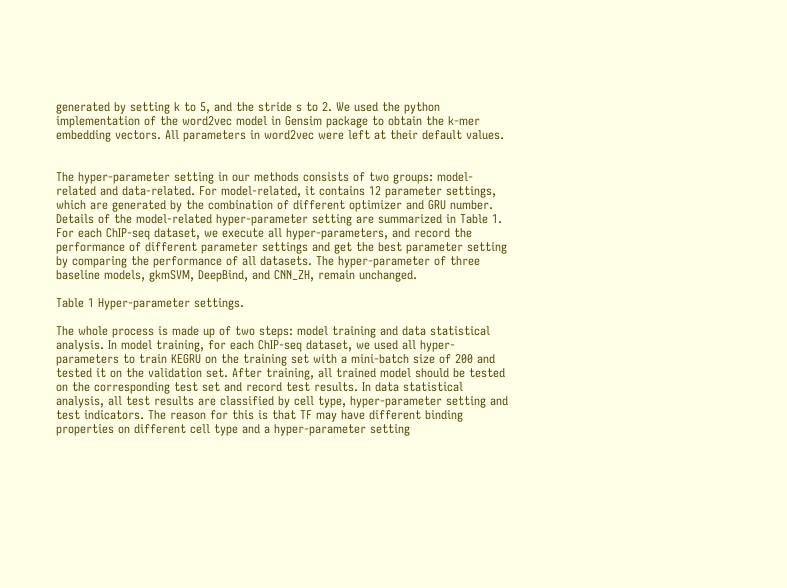generated by setting k to 5, and the stride s to 2. We used the python implementation of the word2vec model in Gensim package to obtain the k-mer embedding vectors. All parameters in word2vec were left at their default values.


The hyper-parameter setting in our methods consists of two groups: model-related and data-related. For model-related, it contains 12 parameter settings, which are generated by the combination of different optimizer and GRU number. Details of the model-related hyper-parameter setting are summarized in Table 1. For each ChIP-seq dataset, we execute all hyper-parameters, and record the performance of different parameter settings and get the best parameter setting by comparing the performance of all datasets. The hyper-parameter of three baseline models, gkmSVM, DeepBind, and CNN_ZH, remain unchanged.

Table 1 Hyper-parameter settings.

The whole process is made up of two steps: model training and data statistical analysis. In model training, for each ChIP-seq dataset, we used all hyper-parameters to train KEGRU on the training set with a mini-batch size of 200 and tested it on the validation set. After training, all trained model should be tested on the corresponding test set and record test results. In data statistical analysis, all test results are classified by cell type, hyper-parameter setting and test indicators. The reason for this is that TF may have different binding properties on different cell type and a hyper-parameter setting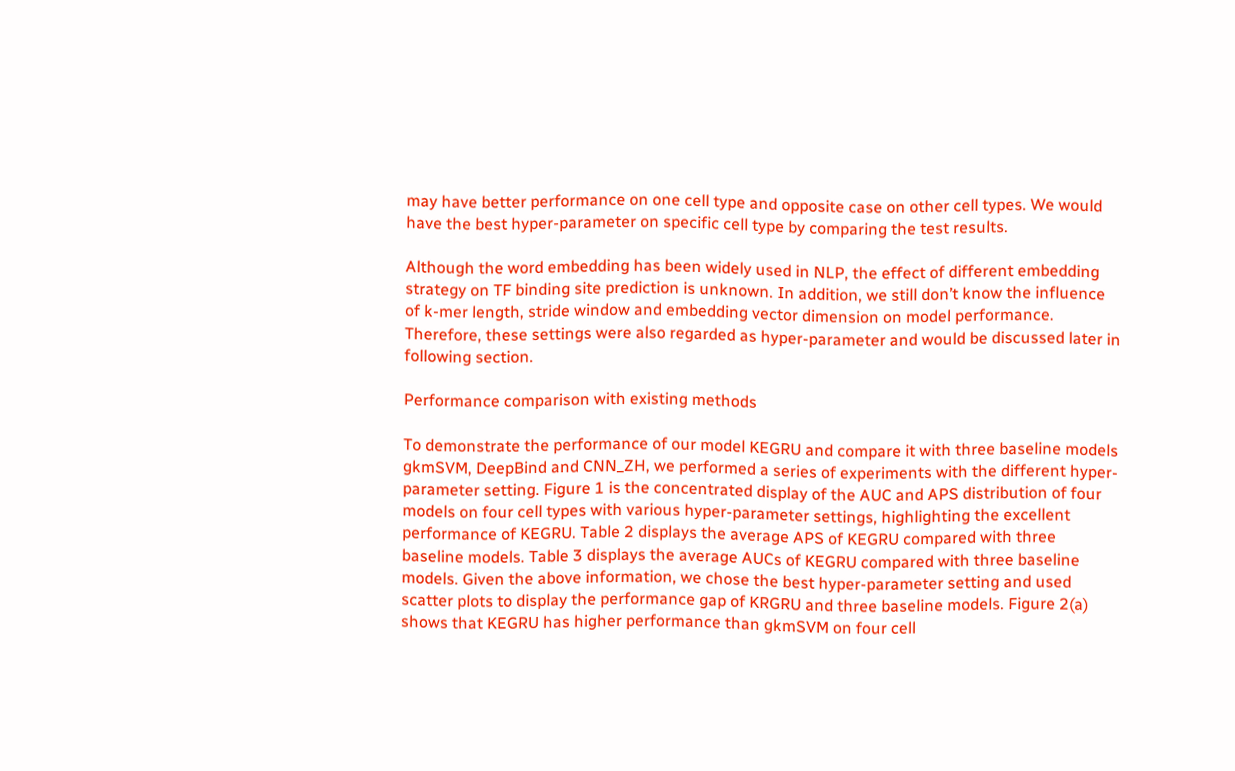may have better performance on one cell type and opposite case on other cell types. We would have the best hyper-parameter on specific cell type by comparing the test results.

Although the word embedding has been widely used in NLP, the effect of different embedding strategy on TF binding site prediction is unknown. In addition, we still don’t know the influence of k-mer length, stride window and embedding vector dimension on model performance. Therefore, these settings were also regarded as hyper-parameter and would be discussed later in following section.

Performance comparison with existing methods

To demonstrate the performance of our model KEGRU and compare it with three baseline models gkmSVM, DeepBind and CNN_ZH, we performed a series of experiments with the different hyper-parameter setting. Figure 1 is the concentrated display of the AUC and APS distribution of four models on four cell types with various hyper-parameter settings, highlighting the excellent performance of KEGRU. Table 2 displays the average APS of KEGRU compared with three baseline models. Table 3 displays the average AUCs of KEGRU compared with three baseline models. Given the above information, we chose the best hyper-parameter setting and used scatter plots to display the performance gap of KRGRU and three baseline models. Figure 2(a) shows that KEGRU has higher performance than gkmSVM on four cell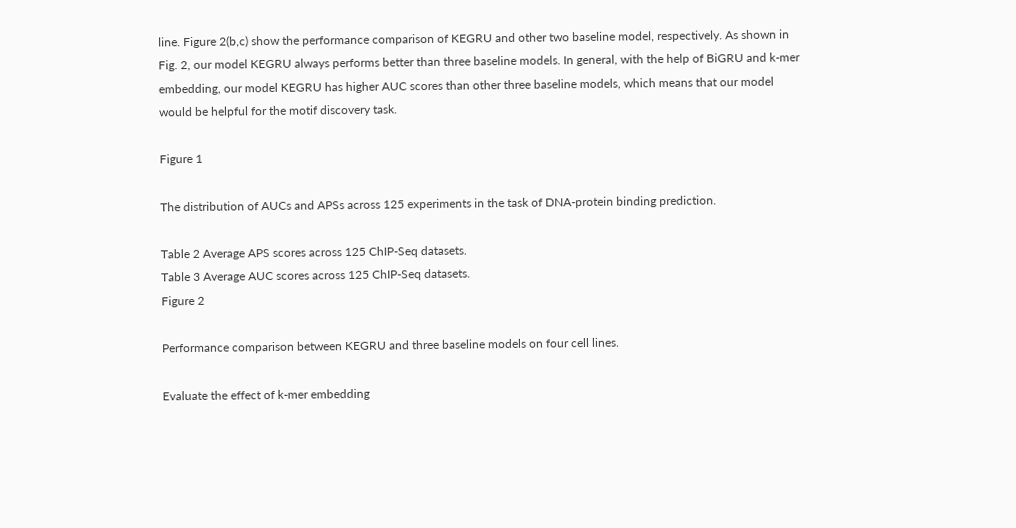line. Figure 2(b,c) show the performance comparison of KEGRU and other two baseline model, respectively. As shown in Fig. 2, our model KEGRU always performs better than three baseline models. In general, with the help of BiGRU and k-mer embedding, our model KEGRU has higher AUC scores than other three baseline models, which means that our model would be helpful for the motif discovery task.

Figure 1

The distribution of AUCs and APSs across 125 experiments in the task of DNA-protein binding prediction.

Table 2 Average APS scores across 125 ChIP-Seq datasets.
Table 3 Average AUC scores across 125 ChIP-Seq datasets.
Figure 2

Performance comparison between KEGRU and three baseline models on four cell lines.

Evaluate the effect of k-mer embedding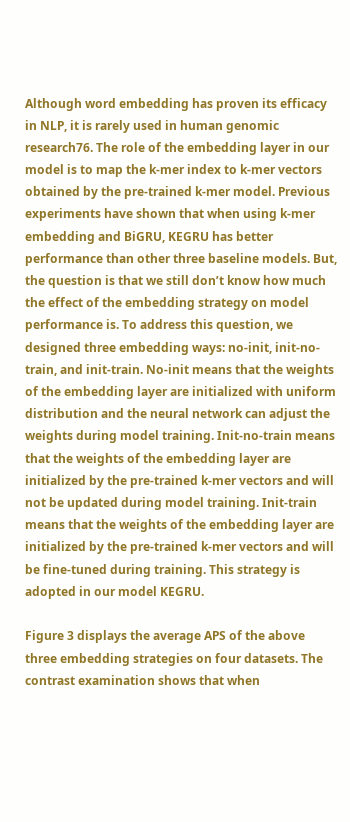Although word embedding has proven its efficacy in NLP, it is rarely used in human genomic research76. The role of the embedding layer in our model is to map the k-mer index to k-mer vectors obtained by the pre-trained k-mer model. Previous experiments have shown that when using k-mer embedding and BiGRU, KEGRU has better performance than other three baseline models. But, the question is that we still don’t know how much the effect of the embedding strategy on model performance is. To address this question, we designed three embedding ways: no-init, init-no-train, and init-train. No-init means that the weights of the embedding layer are initialized with uniform distribution and the neural network can adjust the weights during model training. Init-no-train means that the weights of the embedding layer are initialized by the pre-trained k-mer vectors and will not be updated during model training. Init-train means that the weights of the embedding layer are initialized by the pre-trained k-mer vectors and will be fine-tuned during training. This strategy is adopted in our model KEGRU.

Figure 3 displays the average APS of the above three embedding strategies on four datasets. The contrast examination shows that when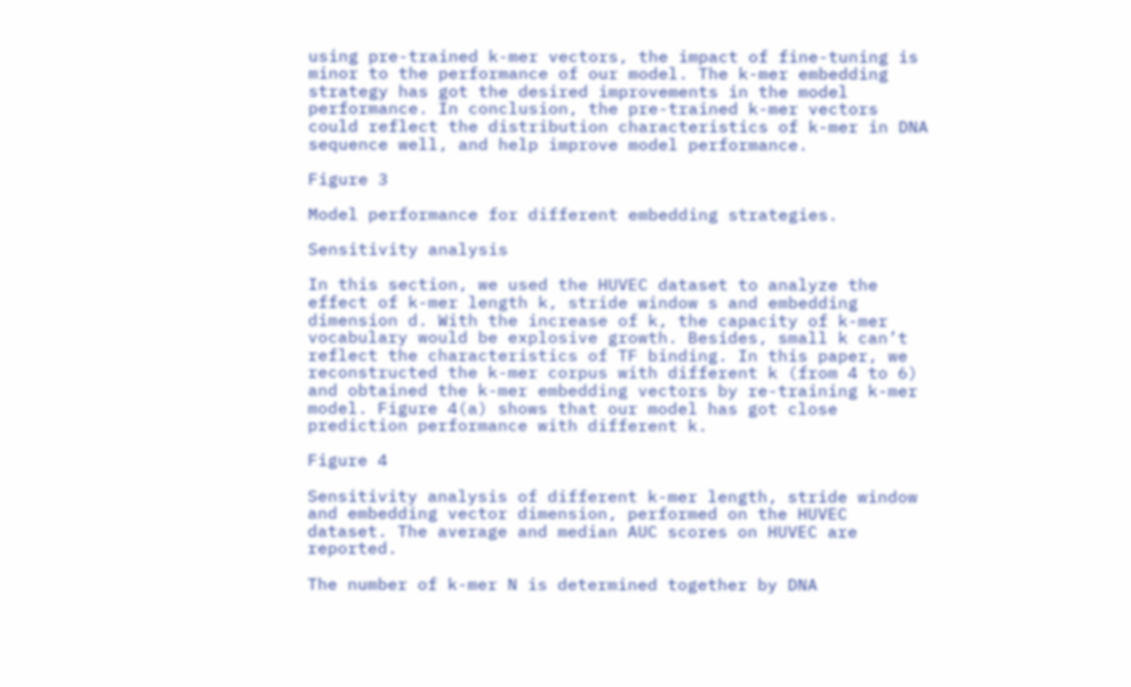using pre-trained k-mer vectors, the impact of fine-tuning is minor to the performance of our model. The k-mer embedding strategy has got the desired improvements in the model performance. In conclusion, the pre-trained k-mer vectors could reflect the distribution characteristics of k-mer in DNA sequence well, and help improve model performance.

Figure 3

Model performance for different embedding strategies.

Sensitivity analysis

In this section, we used the HUVEC dataset to analyze the effect of k-mer length k, stride window s and embedding dimension d. With the increase of k, the capacity of k-mer vocabulary would be explosive growth. Besides, small k can’t reflect the characteristics of TF binding. In this paper, we reconstructed the k-mer corpus with different k (from 4 to 6) and obtained the k-mer embedding vectors by re-training k-mer model. Figure 4(a) shows that our model has got close prediction performance with different k.

Figure 4

Sensitivity analysis of different k-mer length, stride window and embedding vector dimension, performed on the HUVEC dataset. The average and median AUC scores on HUVEC are reported.

The number of k-mer N is determined together by DNA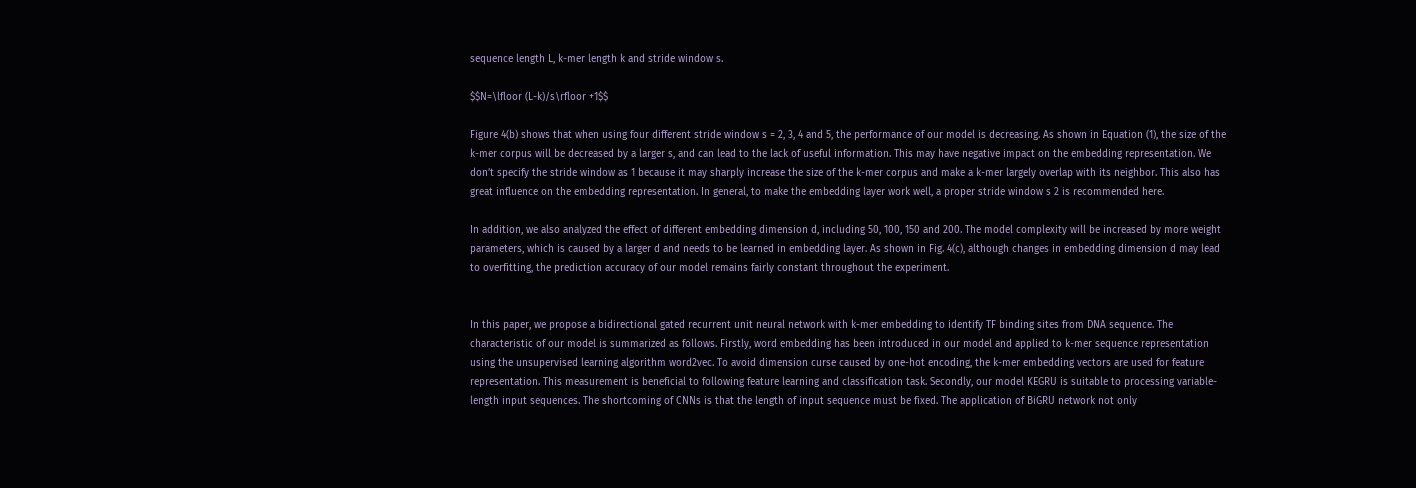sequence length L, k-mer length k and stride window s.

$$N=\lfloor (L-k)/s\rfloor +1$$

Figure 4(b) shows that when using four different stride window s = 2, 3, 4 and 5, the performance of our model is decreasing. As shown in Equation (1), the size of the k-mer corpus will be decreased by a larger s, and can lead to the lack of useful information. This may have negative impact on the embedding representation. We don’t specify the stride window as 1 because it may sharply increase the size of the k-mer corpus and make a k-mer largely overlap with its neighbor. This also has great influence on the embedding representation. In general, to make the embedding layer work well, a proper stride window s 2 is recommended here.

In addition, we also analyzed the effect of different embedding dimension d, including 50, 100, 150 and 200. The model complexity will be increased by more weight parameters, which is caused by a larger d and needs to be learned in embedding layer. As shown in Fig. 4(c), although changes in embedding dimension d may lead to overfitting, the prediction accuracy of our model remains fairly constant throughout the experiment.


In this paper, we propose a bidirectional gated recurrent unit neural network with k-mer embedding to identify TF binding sites from DNA sequence. The characteristic of our model is summarized as follows. Firstly, word embedding has been introduced in our model and applied to k-mer sequence representation using the unsupervised learning algorithm word2vec. To avoid dimension curse caused by one-hot encoding, the k-mer embedding vectors are used for feature representation. This measurement is beneficial to following feature learning and classification task. Secondly, our model KEGRU is suitable to processing variable-length input sequences. The shortcoming of CNNs is that the length of input sequence must be fixed. The application of BiGRU network not only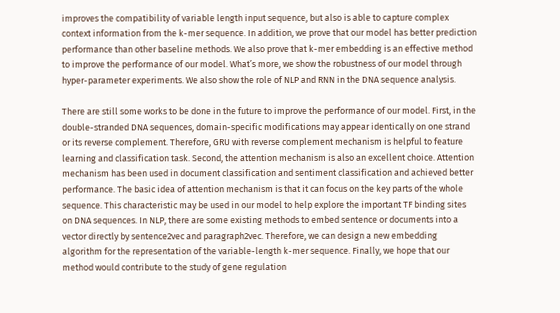improves the compatibility of variable length input sequence, but also is able to capture complex context information from the k-mer sequence. In addition, we prove that our model has better prediction performance than other baseline methods. We also prove that k-mer embedding is an effective method to improve the performance of our model. What’s more, we show the robustness of our model through hyper-parameter experiments. We also show the role of NLP and RNN in the DNA sequence analysis.

There are still some works to be done in the future to improve the performance of our model. First, in the double-stranded DNA sequences, domain-specific modifications may appear identically on one strand or its reverse complement. Therefore, GRU with reverse complement mechanism is helpful to feature learning and classification task. Second, the attention mechanism is also an excellent choice. Attention mechanism has been used in document classification and sentiment classification and achieved better performance. The basic idea of attention mechanism is that it can focus on the key parts of the whole sequence. This characteristic may be used in our model to help explore the important TF binding sites on DNA sequences. In NLP, there are some existing methods to embed sentence or documents into a vector directly by sentence2vec and paragraph2vec. Therefore, we can design a new embedding algorithm for the representation of the variable-length k-mer sequence. Finally, we hope that our method would contribute to the study of gene regulation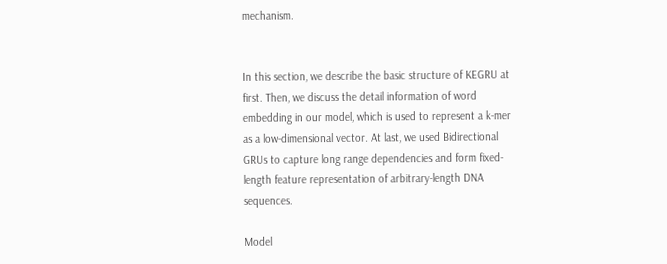mechanism.


In this section, we describe the basic structure of KEGRU at first. Then, we discuss the detail information of word embedding in our model, which is used to represent a k-mer as a low-dimensional vector. At last, we used Bidirectional GRUs to capture long range dependencies and form fixed-length feature representation of arbitrary-length DNA sequences.

Model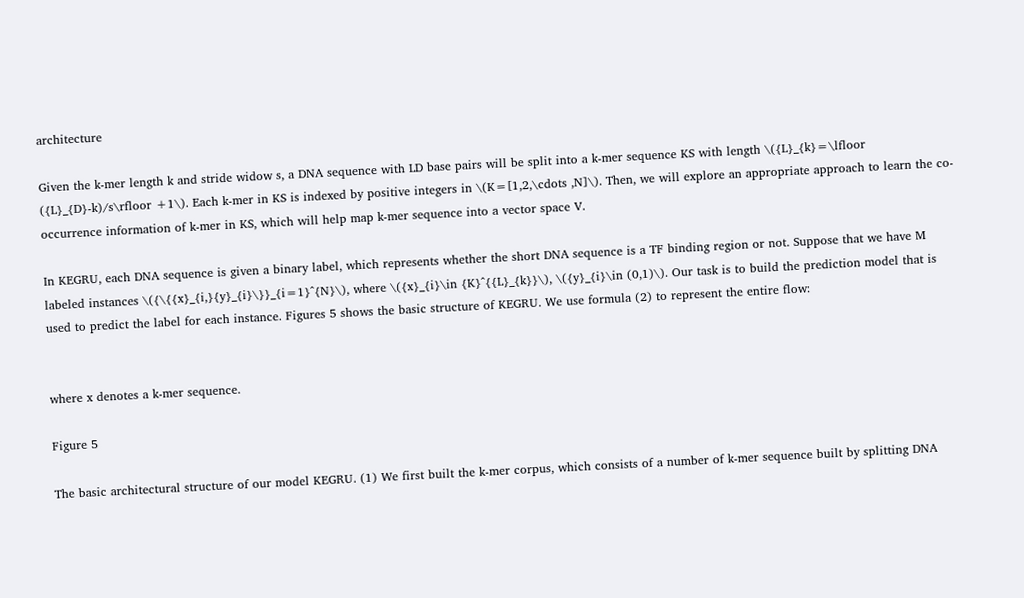architecture

Given the k-mer length k and stride widow s, a DNA sequence with LD base pairs will be split into a k-mer sequence KS with length \({L}_{k}=\lfloor ({L}_{D}-k)/s\rfloor +1\). Each k-mer in KS is indexed by positive integers in \(K=[1,2,\cdots ,N]\). Then, we will explore an appropriate approach to learn the co-occurrence information of k-mer in KS, which will help map k-mer sequence into a vector space V.

In KEGRU, each DNA sequence is given a binary label, which represents whether the short DNA sequence is a TF binding region or not. Suppose that we have M labeled instances \({\{{x}_{i,}{y}_{i}\}}_{i=1}^{N}\), where \({x}_{i}\in {K}^{{L}_{k}}\), \({y}_{i}\in (0,1)\). Our task is to build the prediction model that is used to predict the label for each instance. Figures 5 shows the basic structure of KEGRU. We use formula (2) to represent the entire flow:


where x denotes a k-mer sequence.

Figure 5

The basic architectural structure of our model KEGRU. (1) We first built the k-mer corpus, which consists of a number of k-mer sequence built by splitting DNA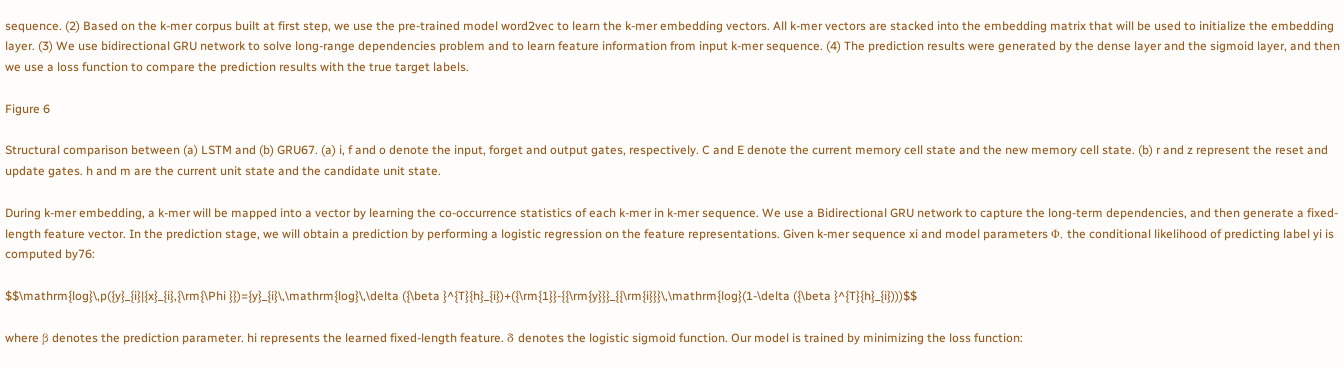sequence. (2) Based on the k-mer corpus built at first step, we use the pre-trained model word2vec to learn the k-mer embedding vectors. All k-mer vectors are stacked into the embedding matrix that will be used to initialize the embedding layer. (3) We use bidirectional GRU network to solve long-range dependencies problem and to learn feature information from input k-mer sequence. (4) The prediction results were generated by the dense layer and the sigmoid layer, and then we use a loss function to compare the prediction results with the true target labels.

Figure 6

Structural comparison between (a) LSTM and (b) GRU67. (a) i, f and o denote the input, forget and output gates, respectively. C and E denote the current memory cell state and the new memory cell state. (b) r and z represent the reset and update gates. h and m are the current unit state and the candidate unit state.

During k-mer embedding, a k-mer will be mapped into a vector by learning the co-occurrence statistics of each k-mer in k-mer sequence. We use a Bidirectional GRU network to capture the long-term dependencies, and then generate a fixed-length feature vector. In the prediction stage, we will obtain a prediction by performing a logistic regression on the feature representations. Given k-mer sequence xi and model parameters Φ, the conditional likelihood of predicting label yi is computed by76:

$$\mathrm{log}\,p({y}_{i}|{x}_{i},{\rm{\Phi }})={y}_{i}\,\mathrm{log}\,\delta ({\beta }^{T}{h}_{i})+({\rm{1}}-{{\rm{y}}}_{{\rm{i}}}\,\mathrm{log}(1-\delta ({\beta }^{T}{h}_{i})))$$

where β denotes the prediction parameter. hi represents the learned fixed-length feature. δ denotes the logistic sigmoid function. Our model is trained by minimizing the loss function: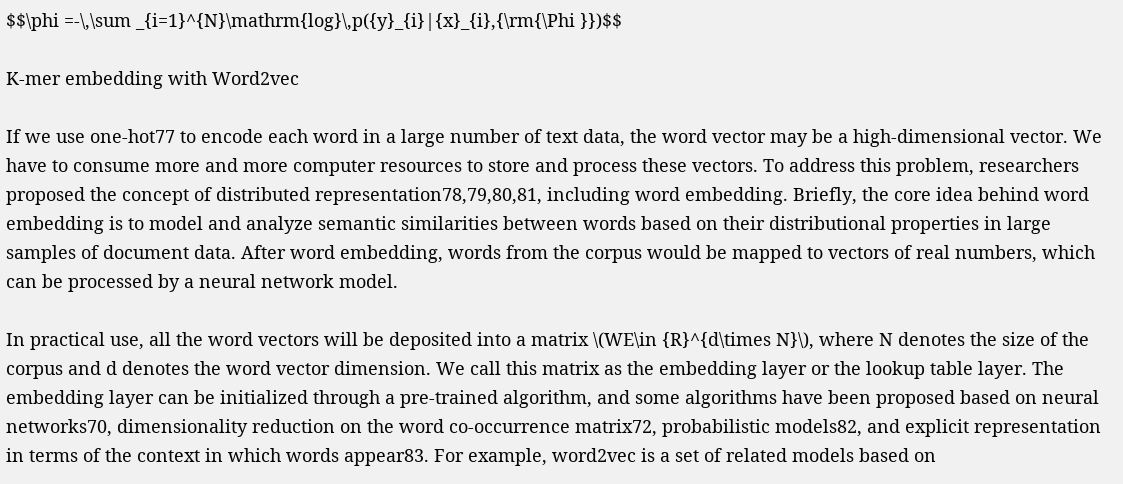$$\phi =-\,\sum _{i=1}^{N}\mathrm{log}\,p({y}_{i}|{x}_{i},{\rm{\Phi }})$$

K-mer embedding with Word2vec

If we use one-hot77 to encode each word in a large number of text data, the word vector may be a high-dimensional vector. We have to consume more and more computer resources to store and process these vectors. To address this problem, researchers proposed the concept of distributed representation78,79,80,81, including word embedding. Briefly, the core idea behind word embedding is to model and analyze semantic similarities between words based on their distributional properties in large samples of document data. After word embedding, words from the corpus would be mapped to vectors of real numbers, which can be processed by a neural network model.

In practical use, all the word vectors will be deposited into a matrix \(WE\in {R}^{d\times N}\), where N denotes the size of the corpus and d denotes the word vector dimension. We call this matrix as the embedding layer or the lookup table layer. The embedding layer can be initialized through a pre-trained algorithm, and some algorithms have been proposed based on neural networks70, dimensionality reduction on the word co-occurrence matrix72, probabilistic models82, and explicit representation in terms of the context in which words appear83. For example, word2vec is a set of related models based on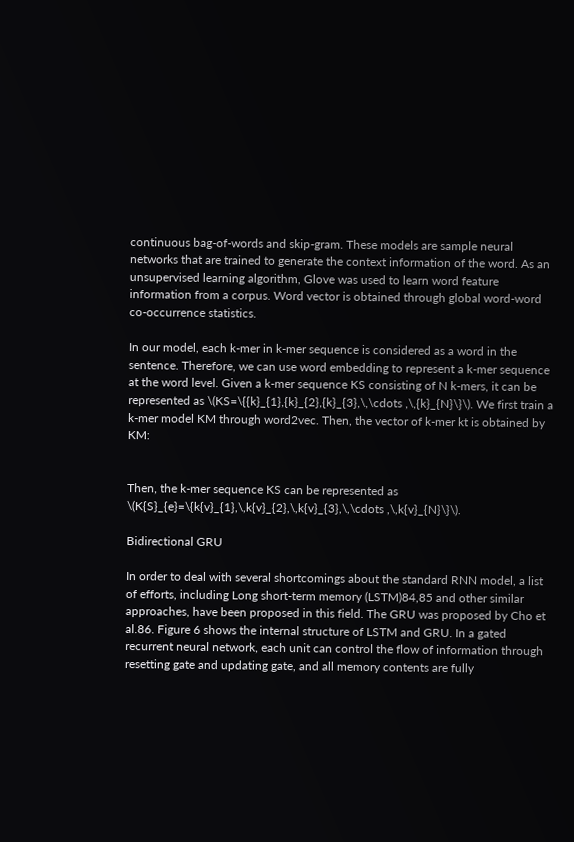continuous bag-of-words and skip-gram. These models are sample neural networks that are trained to generate the context information of the word. As an unsupervised learning algorithm, Glove was used to learn word feature information from a corpus. Word vector is obtained through global word-word co-occurrence statistics.

In our model, each k-mer in k-mer sequence is considered as a word in the sentence. Therefore, we can use word embedding to represent a k-mer sequence at the word level. Given a k-mer sequence KS consisting of N k-mers, it can be represented as \(KS=\{{k}_{1},{k}_{2},{k}_{3},\,\cdots ,\,{k}_{N}\}\). We first train a k-mer model KM through word2vec. Then, the vector of k-mer kt is obtained by KM:


Then, the k-mer sequence KS can be represented as \(K{S}_{e}=\{k{v}_{1},\,k{v}_{2},\,k{v}_{3},\,\cdots ,\,k{v}_{N}\}\).

Bidirectional GRU

In order to deal with several shortcomings about the standard RNN model, a list of efforts, including Long short-term memory (LSTM)84,85 and other similar approaches, have been proposed in this field. The GRU was proposed by Cho et al.86. Figure 6 shows the internal structure of LSTM and GRU. In a gated recurrent neural network, each unit can control the flow of information through resetting gate and updating gate, and all memory contents are fully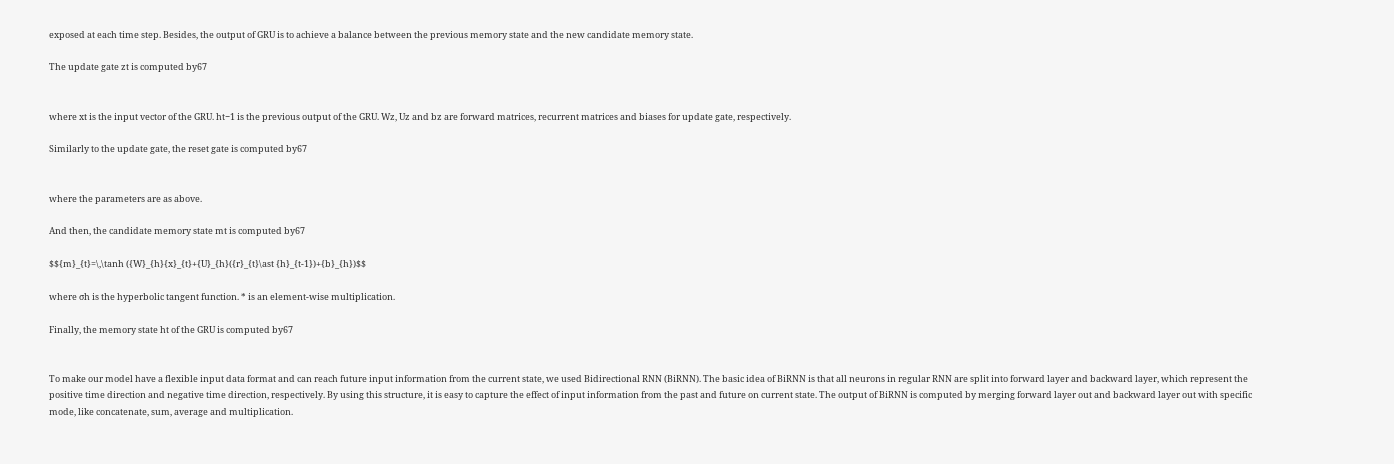exposed at each time step. Besides, the output of GRU is to achieve a balance between the previous memory state and the new candidate memory state.

The update gate zt is computed by67


where xt is the input vector of the GRU. ht−1 is the previous output of the GRU. Wz, Uz and bz are forward matrices, recurrent matrices and biases for update gate, respectively.

Similarly to the update gate, the reset gate is computed by67


where the parameters are as above.

And then, the candidate memory state mt is computed by67

$${m}_{t}=\,\tanh ({W}_{h}{x}_{t}+{U}_{h}({r}_{t}\ast {h}_{t-1})+{b}_{h})$$

where σh is the hyperbolic tangent function. * is an element-wise multiplication.

Finally, the memory state ht of the GRU is computed by67


To make our model have a flexible input data format and can reach future input information from the current state, we used Bidirectional RNN (BiRNN). The basic idea of BiRNN is that all neurons in regular RNN are split into forward layer and backward layer, which represent the positive time direction and negative time direction, respectively. By using this structure, it is easy to capture the effect of input information from the past and future on current state. The output of BiRNN is computed by merging forward layer out and backward layer out with specific mode, like concatenate, sum, average and multiplication.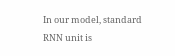In our model, standard RNN unit is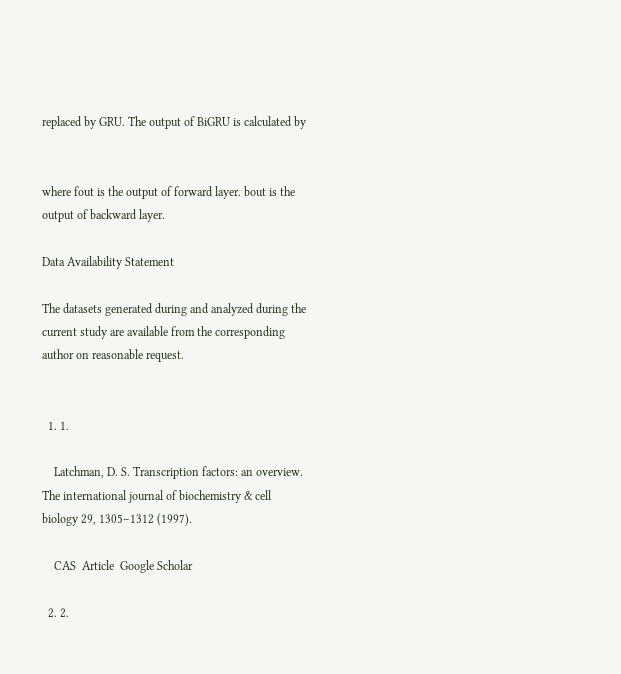replaced by GRU. The output of BiGRU is calculated by


where fout is the output of forward layer. bout is the output of backward layer.

Data Availability Statement

The datasets generated during and analyzed during the current study are available from the corresponding author on reasonable request.


  1. 1.

    Latchman, D. S. Transcription factors: an overview. The international journal of biochemistry & cell biology 29, 1305–1312 (1997).

    CAS  Article  Google Scholar

  2. 2.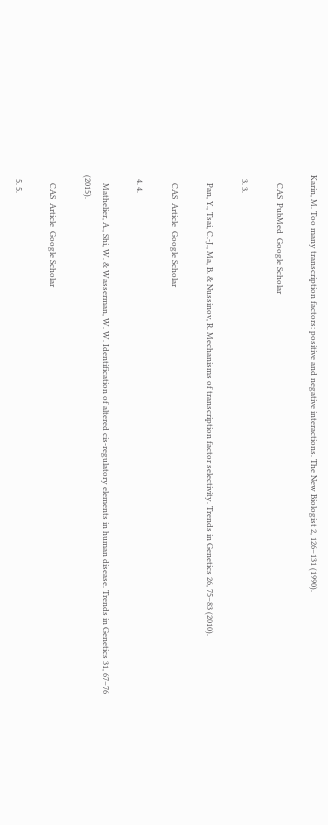Karin, M. Too many transcription factors: positive and negative interactions. The New Biologist 2, 126–131 (1990).

    CAS  PubMed  Google Scholar

  3. 3.

    Pan, Y., Tsai, C.-J., Ma, B. & Nussinov, R. Mechanisms of transcription factor selectivity. Trends in Genetics 26, 75–83 (2010).

    CAS  Article  Google Scholar

  4. 4.

    Mathelier, A., Shi, W. & Wasserman, W. W. Identification of altered cis-regulatory elements in human disease. Trends in Genetics 31, 67–76 (2015).

    CAS  Article  Google Scholar

  5. 5.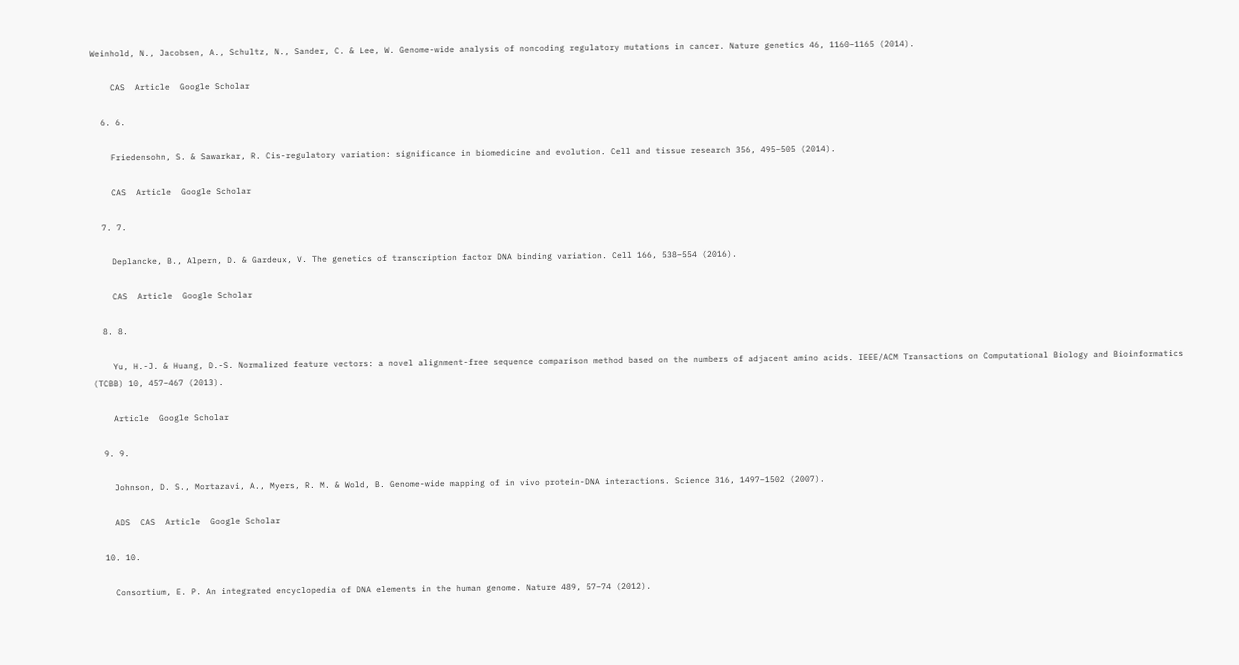Weinhold, N., Jacobsen, A., Schultz, N., Sander, C. & Lee, W. Genome-wide analysis of noncoding regulatory mutations in cancer. Nature genetics 46, 1160–1165 (2014).

    CAS  Article  Google Scholar

  6. 6.

    Friedensohn, S. & Sawarkar, R. Cis-regulatory variation: significance in biomedicine and evolution. Cell and tissue research 356, 495–505 (2014).

    CAS  Article  Google Scholar

  7. 7.

    Deplancke, B., Alpern, D. & Gardeux, V. The genetics of transcription factor DNA binding variation. Cell 166, 538–554 (2016).

    CAS  Article  Google Scholar

  8. 8.

    Yu, H.-J. & Huang, D.-S. Normalized feature vectors: a novel alignment-free sequence comparison method based on the numbers of adjacent amino acids. IEEE/ACM Transactions on Computational Biology and Bioinformatics (TCBB) 10, 457–467 (2013).

    Article  Google Scholar

  9. 9.

    Johnson, D. S., Mortazavi, A., Myers, R. M. & Wold, B. Genome-wide mapping of in vivo protein-DNA interactions. Science 316, 1497–1502 (2007).

    ADS  CAS  Article  Google Scholar

  10. 10.

    Consortium, E. P. An integrated encyclopedia of DNA elements in the human genome. Nature 489, 57–74 (2012).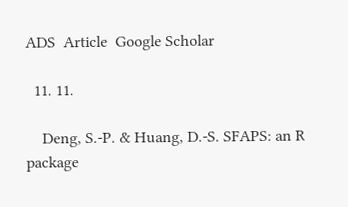ADS  Article  Google Scholar

  11. 11.

    Deng, S.-P. & Huang, D.-S. SFAPS: an R package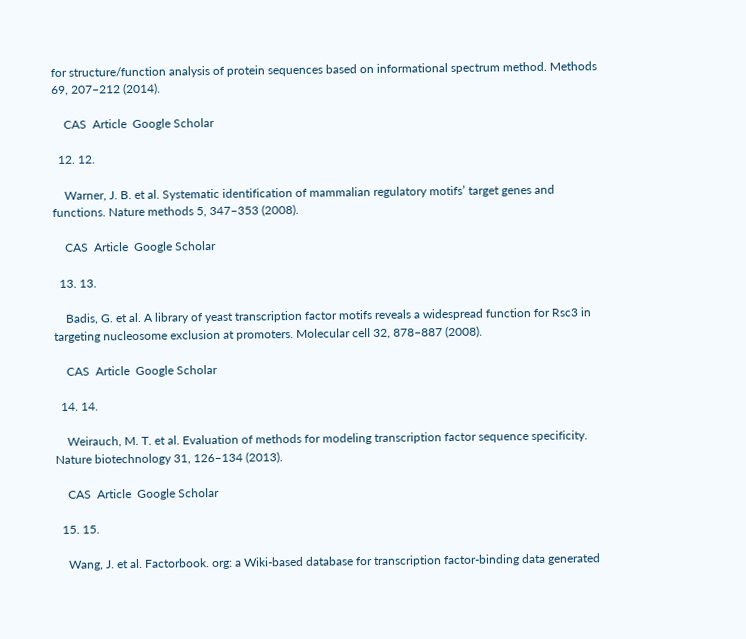for structure/function analysis of protein sequences based on informational spectrum method. Methods 69, 207–212 (2014).

    CAS  Article  Google Scholar

  12. 12.

    Warner, J. B. et al. Systematic identification of mammalian regulatory motifs’ target genes and functions. Nature methods 5, 347–353 (2008).

    CAS  Article  Google Scholar

  13. 13.

    Badis, G. et al. A library of yeast transcription factor motifs reveals a widespread function for Rsc3 in targeting nucleosome exclusion at promoters. Molecular cell 32, 878–887 (2008).

    CAS  Article  Google Scholar

  14. 14.

    Weirauch, M. T. et al. Evaluation of methods for modeling transcription factor sequence specificity. Nature biotechnology 31, 126–134 (2013).

    CAS  Article  Google Scholar

  15. 15.

    Wang, J. et al. Factorbook. org: a Wiki-based database for transcription factor-binding data generated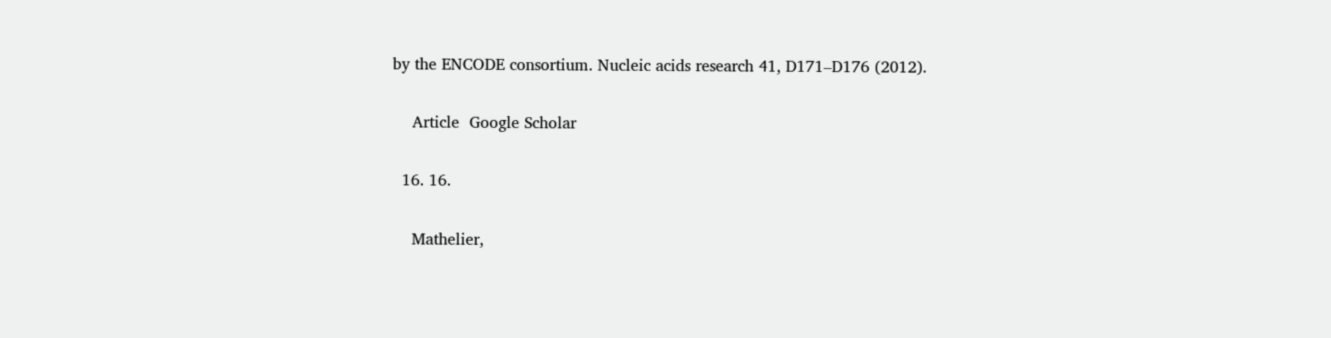by the ENCODE consortium. Nucleic acids research 41, D171–D176 (2012).

    Article  Google Scholar

  16. 16.

    Mathelier,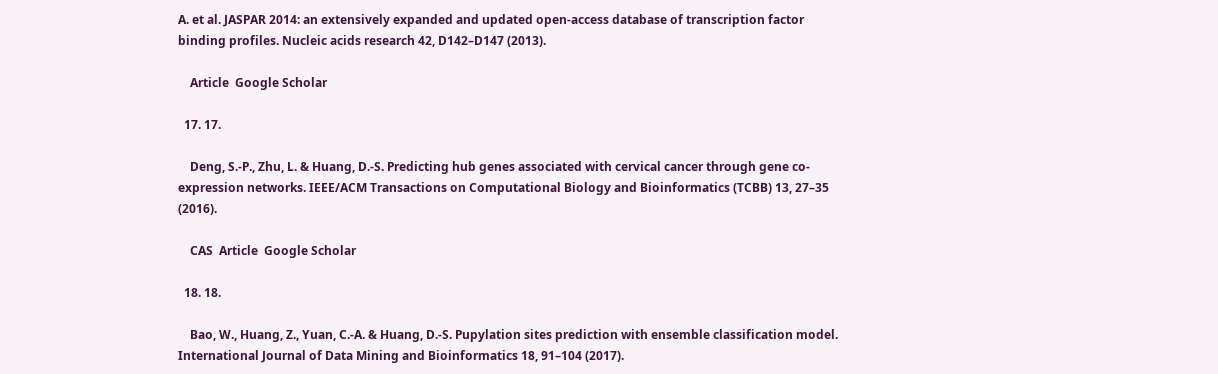A. et al. JASPAR 2014: an extensively expanded and updated open-access database of transcription factor binding profiles. Nucleic acids research 42, D142–D147 (2013).

    Article  Google Scholar

  17. 17.

    Deng, S.-P., Zhu, L. & Huang, D.-S. Predicting hub genes associated with cervical cancer through gene co-expression networks. IEEE/ACM Transactions on Computational Biology and Bioinformatics (TCBB) 13, 27–35 (2016).

    CAS  Article  Google Scholar

  18. 18.

    Bao, W., Huang, Z., Yuan, C.-A. & Huang, D.-S. Pupylation sites prediction with ensemble classification model. International Journal of Data Mining and Bioinformatics 18, 91–104 (2017).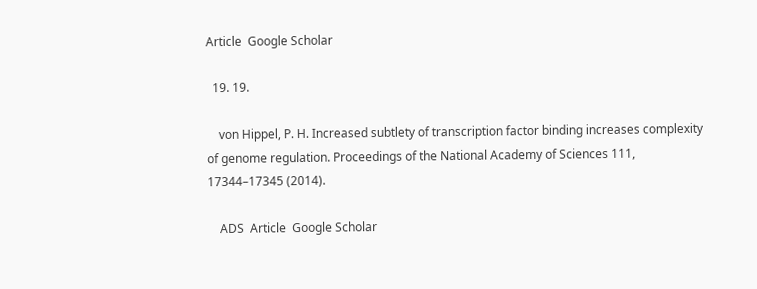Article  Google Scholar

  19. 19.

    von Hippel, P. H. Increased subtlety of transcription factor binding increases complexity of genome regulation. Proceedings of the National Academy of Sciences 111, 17344–17345 (2014).

    ADS  Article  Google Scholar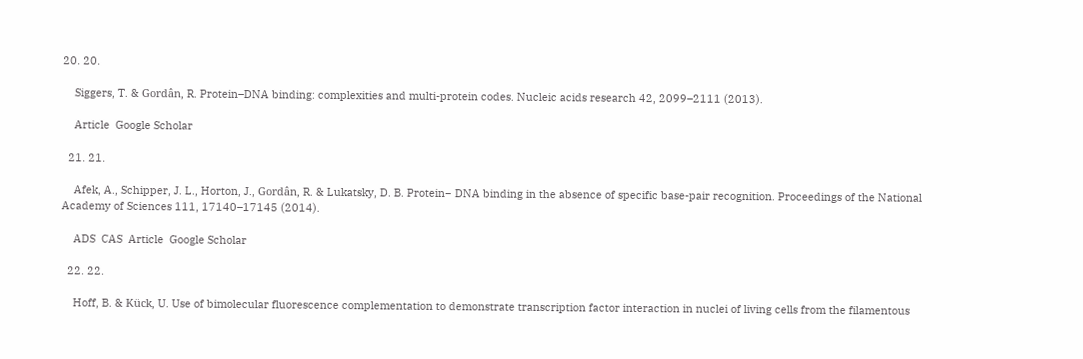20. 20.

    Siggers, T. & Gordân, R. Protein–DNA binding: complexities and multi-protein codes. Nucleic acids research 42, 2099–2111 (2013).

    Article  Google Scholar

  21. 21.

    Afek, A., Schipper, J. L., Horton, J., Gordân, R. & Lukatsky, D. B. Protein− DNA binding in the absence of specific base-pair recognition. Proceedings of the National Academy of Sciences 111, 17140–17145 (2014).

    ADS  CAS  Article  Google Scholar

  22. 22.

    Hoff, B. & Kück, U. Use of bimolecular fluorescence complementation to demonstrate transcription factor interaction in nuclei of living cells from the filamentous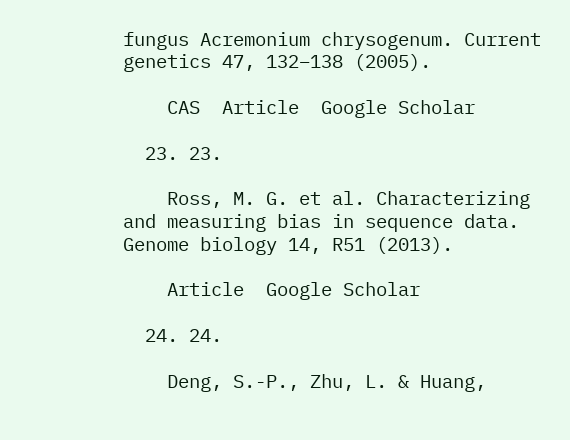fungus Acremonium chrysogenum. Current genetics 47, 132–138 (2005).

    CAS  Article  Google Scholar

  23. 23.

    Ross, M. G. et al. Characterizing and measuring bias in sequence data. Genome biology 14, R51 (2013).

    Article  Google Scholar

  24. 24.

    Deng, S.-P., Zhu, L. & Huang,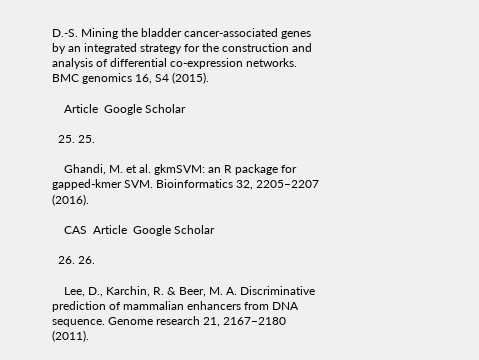D.-S. Mining the bladder cancer-associated genes by an integrated strategy for the construction and analysis of differential co-expression networks. BMC genomics 16, S4 (2015).

    Article  Google Scholar

  25. 25.

    Ghandi, M. et al. gkmSVM: an R package for gapped-kmer SVM. Bioinformatics 32, 2205–2207 (2016).

    CAS  Article  Google Scholar

  26. 26.

    Lee, D., Karchin, R. & Beer, M. A. Discriminative prediction of mammalian enhancers from DNA sequence. Genome research 21, 2167–2180 (2011).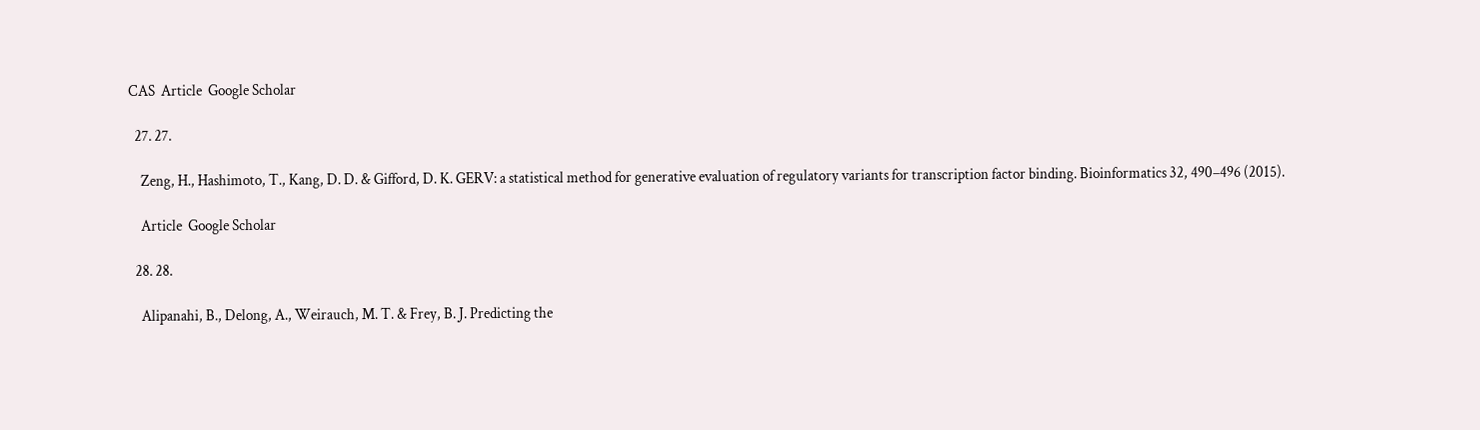CAS  Article  Google Scholar

  27. 27.

    Zeng, H., Hashimoto, T., Kang, D. D. & Gifford, D. K. GERV: a statistical method for generative evaluation of regulatory variants for transcription factor binding. Bioinformatics 32, 490–496 (2015).

    Article  Google Scholar

  28. 28.

    Alipanahi, B., Delong, A., Weirauch, M. T. & Frey, B. J. Predicting the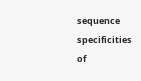sequence specificities of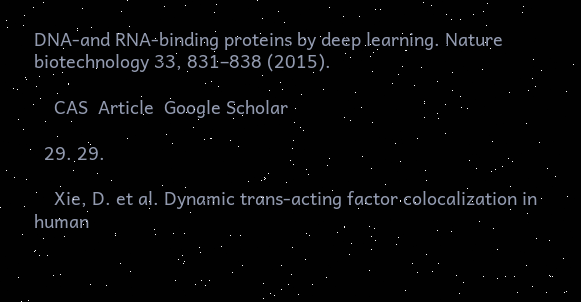DNA-and RNA-binding proteins by deep learning. Nature biotechnology 33, 831–838 (2015).

    CAS  Article  Google Scholar

  29. 29.

    Xie, D. et al. Dynamic trans-acting factor colocalization in human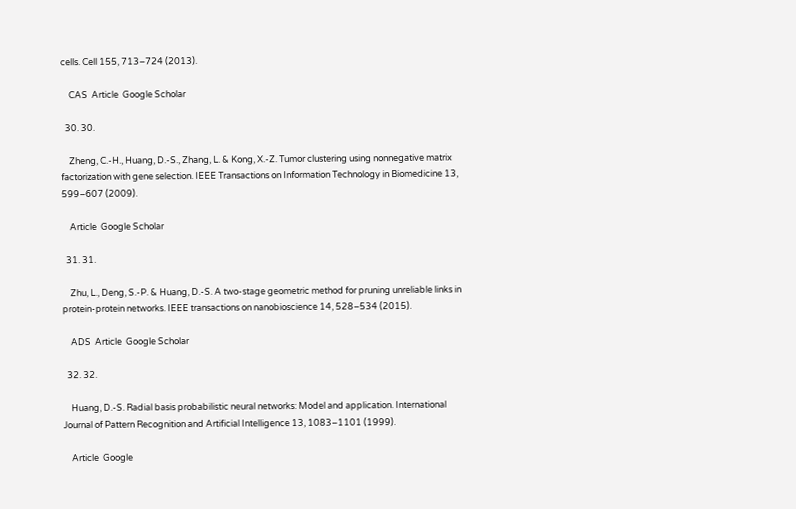cells. Cell 155, 713–724 (2013).

    CAS  Article  Google Scholar

  30. 30.

    Zheng, C.-H., Huang, D.-S., Zhang, L. & Kong, X.-Z. Tumor clustering using nonnegative matrix factorization with gene selection. IEEE Transactions on Information Technology in Biomedicine 13, 599–607 (2009).

    Article  Google Scholar

  31. 31.

    Zhu, L., Deng, S.-P. & Huang, D.-S. A two-stage geometric method for pruning unreliable links in protein-protein networks. IEEE transactions on nanobioscience 14, 528–534 (2015).

    ADS  Article  Google Scholar

  32. 32.

    Huang, D.-S. Radial basis probabilistic neural networks: Model and application. International Journal of Pattern Recognition and Artificial Intelligence 13, 1083–1101 (1999).

    Article  Google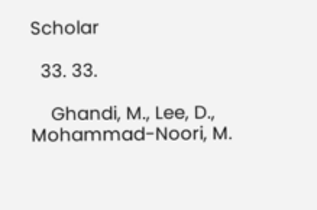Scholar

  33. 33.

    Ghandi, M., Lee, D., Mohammad-Noori, M.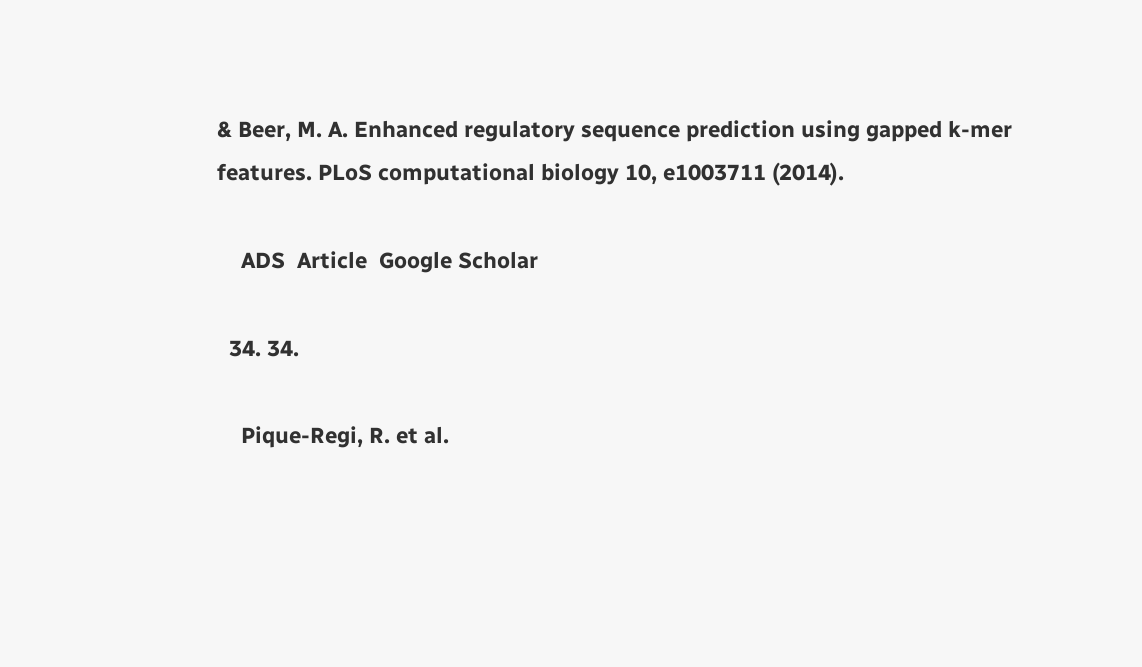& Beer, M. A. Enhanced regulatory sequence prediction using gapped k-mer features. PLoS computational biology 10, e1003711 (2014).

    ADS  Article  Google Scholar

  34. 34.

    Pique-Regi, R. et al.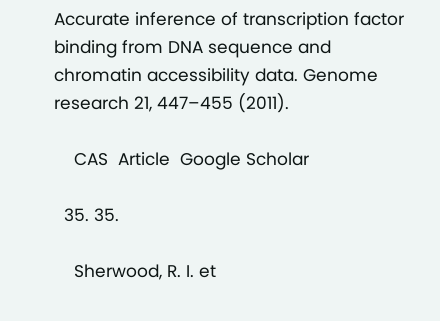Accurate inference of transcription factor binding from DNA sequence and chromatin accessibility data. Genome research 21, 447–455 (2011).

    CAS  Article  Google Scholar

  35. 35.

    Sherwood, R. I. et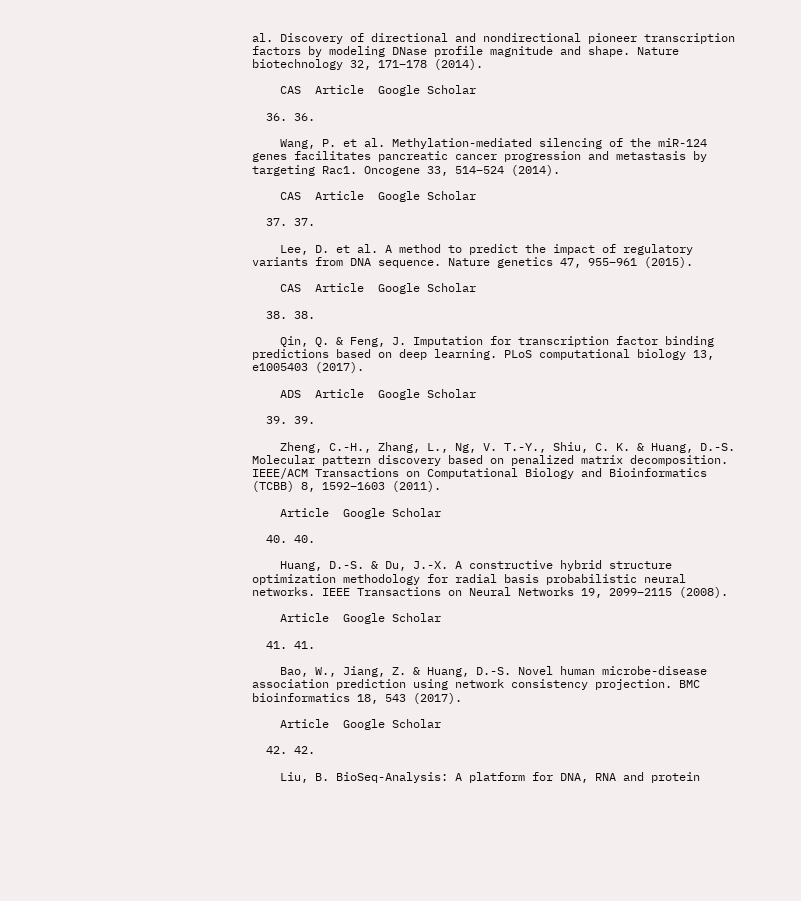al. Discovery of directional and nondirectional pioneer transcription factors by modeling DNase profile magnitude and shape. Nature biotechnology 32, 171–178 (2014).

    CAS  Article  Google Scholar

  36. 36.

    Wang, P. et al. Methylation-mediated silencing of the miR-124 genes facilitates pancreatic cancer progression and metastasis by targeting Rac1. Oncogene 33, 514–524 (2014).

    CAS  Article  Google Scholar

  37. 37.

    Lee, D. et al. A method to predict the impact of regulatory variants from DNA sequence. Nature genetics 47, 955–961 (2015).

    CAS  Article  Google Scholar

  38. 38.

    Qin, Q. & Feng, J. Imputation for transcription factor binding predictions based on deep learning. PLoS computational biology 13, e1005403 (2017).

    ADS  Article  Google Scholar

  39. 39.

    Zheng, C.-H., Zhang, L., Ng, V. T.-Y., Shiu, C. K. & Huang, D.-S. Molecular pattern discovery based on penalized matrix decomposition. IEEE/ACM Transactions on Computational Biology and Bioinformatics (TCBB) 8, 1592–1603 (2011).

    Article  Google Scholar

  40. 40.

    Huang, D.-S. & Du, J.-X. A constructive hybrid structure optimization methodology for radial basis probabilistic neural networks. IEEE Transactions on Neural Networks 19, 2099–2115 (2008).

    Article  Google Scholar

  41. 41.

    Bao, W., Jiang, Z. & Huang, D.-S. Novel human microbe-disease association prediction using network consistency projection. BMC bioinformatics 18, 543 (2017).

    Article  Google Scholar

  42. 42.

    Liu, B. BioSeq-Analysis: A platform for DNA, RNA and protein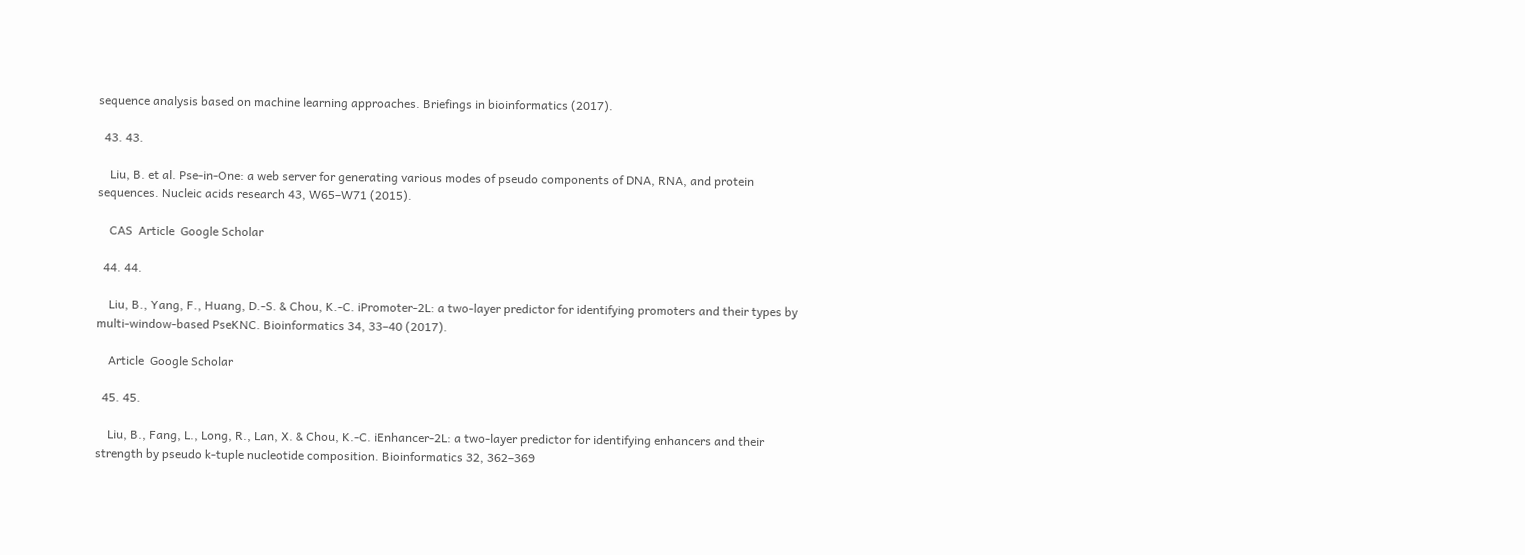sequence analysis based on machine learning approaches. Briefings in bioinformatics (2017).

  43. 43.

    Liu, B. et al. Pse-in-One: a web server for generating various modes of pseudo components of DNA, RNA, and protein sequences. Nucleic acids research 43, W65–W71 (2015).

    CAS  Article  Google Scholar

  44. 44.

    Liu, B., Yang, F., Huang, D.-S. & Chou, K.-C. iPromoter-2L: a two-layer predictor for identifying promoters and their types by multi-window-based PseKNC. Bioinformatics 34, 33–40 (2017).

    Article  Google Scholar

  45. 45.

    Liu, B., Fang, L., Long, R., Lan, X. & Chou, K.-C. iEnhancer-2L: a two-layer predictor for identifying enhancers and their strength by pseudo k-tuple nucleotide composition. Bioinformatics 32, 362–369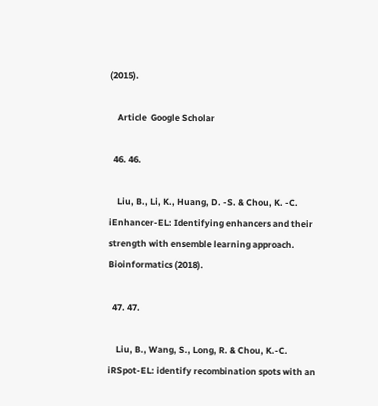(2015).

    Article  Google Scholar

  46. 46.

    Liu, B., Li, K., Huang, D. -S. & Chou, K. -C. iEnhancer-EL: Identifying enhancers and their strength with ensemble learning approach. Bioinformatics (2018).

  47. 47.

    Liu, B., Wang, S., Long, R. & Chou, K.-C. iRSpot-EL: identify recombination spots with an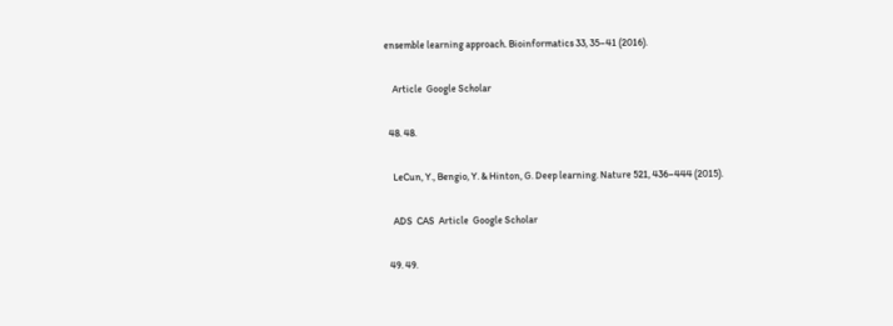ensemble learning approach. Bioinformatics 33, 35–41 (2016).

    Article  Google Scholar

  48. 48.

    LeCun, Y., Bengio, Y. & Hinton, G. Deep learning. Nature 521, 436–444 (2015).

    ADS  CAS  Article  Google Scholar

  49. 49.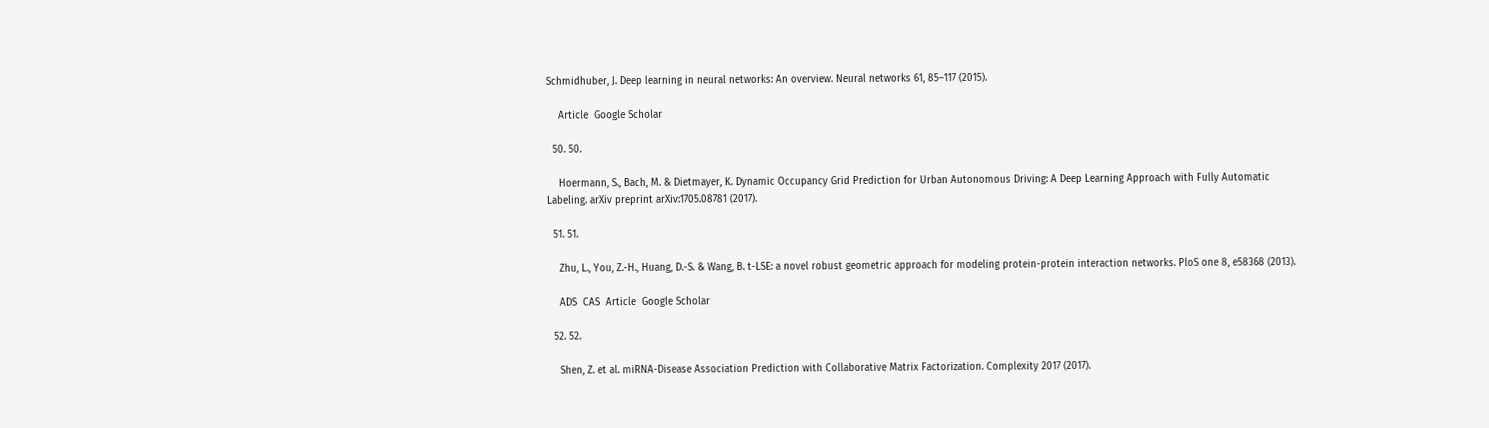Schmidhuber, J. Deep learning in neural networks: An overview. Neural networks 61, 85–117 (2015).

    Article  Google Scholar

  50. 50.

    Hoermann, S., Bach, M. & Dietmayer, K. Dynamic Occupancy Grid Prediction for Urban Autonomous Driving: A Deep Learning Approach with Fully Automatic Labeling. arXiv preprint arXiv:1705.08781 (2017).

  51. 51.

    Zhu, L., You, Z.-H., Huang, D.-S. & Wang, B. t-LSE: a novel robust geometric approach for modeling protein-protein interaction networks. PloS one 8, e58368 (2013).

    ADS  CAS  Article  Google Scholar

  52. 52.

    Shen, Z. et al. miRNA-Disease Association Prediction with Collaborative Matrix Factorization. Complexity 2017 (2017).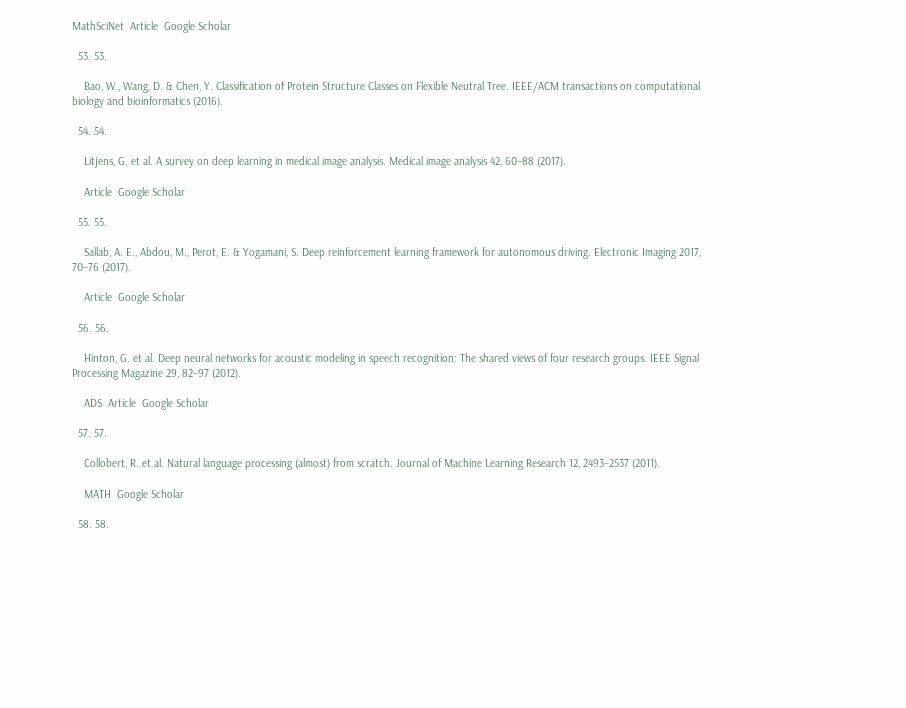MathSciNet  Article  Google Scholar

  53. 53.

    Bao, W., Wang, D. & Chen, Y. Classification of Protein Structure Classes on Flexible Neutral Tree. IEEE/ACM transactions on computational biology and bioinformatics (2016).

  54. 54.

    Litjens, G. et al. A survey on deep learning in medical image analysis. Medical image analysis 42, 60–88 (2017).

    Article  Google Scholar

  55. 55.

    Sallab, A. E., Abdou, M., Perot, E. & Yogamani, S. Deep reinforcement learning framework for autonomous driving. Electronic Imaging 2017, 70–76 (2017).

    Article  Google Scholar

  56. 56.

    Hinton, G. et al. Deep neural networks for acoustic modeling in speech recognition: The shared views of four research groups. IEEE Signal Processing Magazine 29, 82–97 (2012).

    ADS  Article  Google Scholar

  57. 57.

    Collobert, R. et al. Natural language processing (almost) from scratch. Journal of Machine Learning Research 12, 2493–2537 (2011).

    MATH  Google Scholar

  58. 58.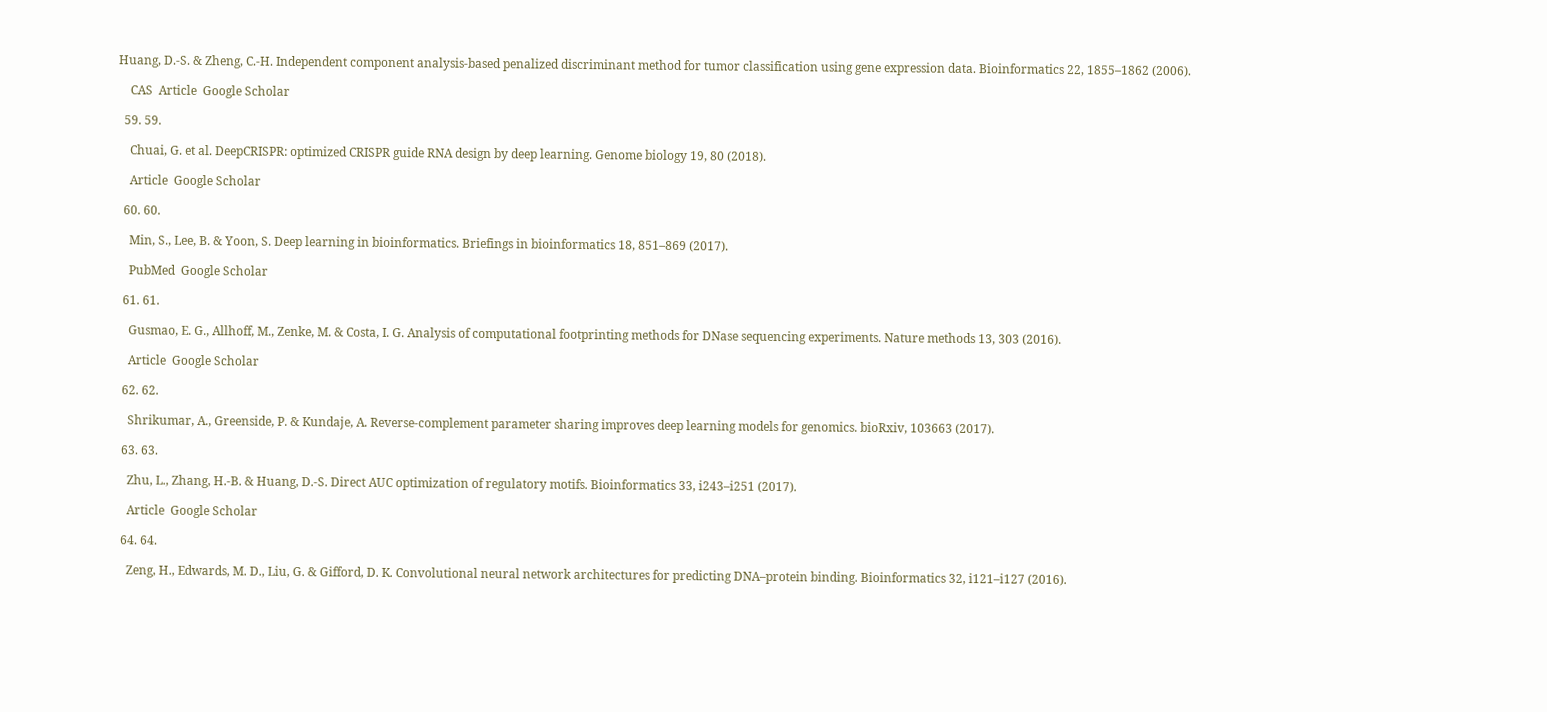Huang, D.-S. & Zheng, C.-H. Independent component analysis-based penalized discriminant method for tumor classification using gene expression data. Bioinformatics 22, 1855–1862 (2006).

    CAS  Article  Google Scholar

  59. 59.

    Chuai, G. et al. DeepCRISPR: optimized CRISPR guide RNA design by deep learning. Genome biology 19, 80 (2018).

    Article  Google Scholar

  60. 60.

    Min, S., Lee, B. & Yoon, S. Deep learning in bioinformatics. Briefings in bioinformatics 18, 851–869 (2017).

    PubMed  Google Scholar

  61. 61.

    Gusmao, E. G., Allhoff, M., Zenke, M. & Costa, I. G. Analysis of computational footprinting methods for DNase sequencing experiments. Nature methods 13, 303 (2016).

    Article  Google Scholar

  62. 62.

    Shrikumar, A., Greenside, P. & Kundaje, A. Reverse-complement parameter sharing improves deep learning models for genomics. bioRxiv, 103663 (2017).

  63. 63.

    Zhu, L., Zhang, H.-B. & Huang, D.-S. Direct AUC optimization of regulatory motifs. Bioinformatics 33, i243–i251 (2017).

    Article  Google Scholar

  64. 64.

    Zeng, H., Edwards, M. D., Liu, G. & Gifford, D. K. Convolutional neural network architectures for predicting DNA–protein binding. Bioinformatics 32, i121–i127 (2016).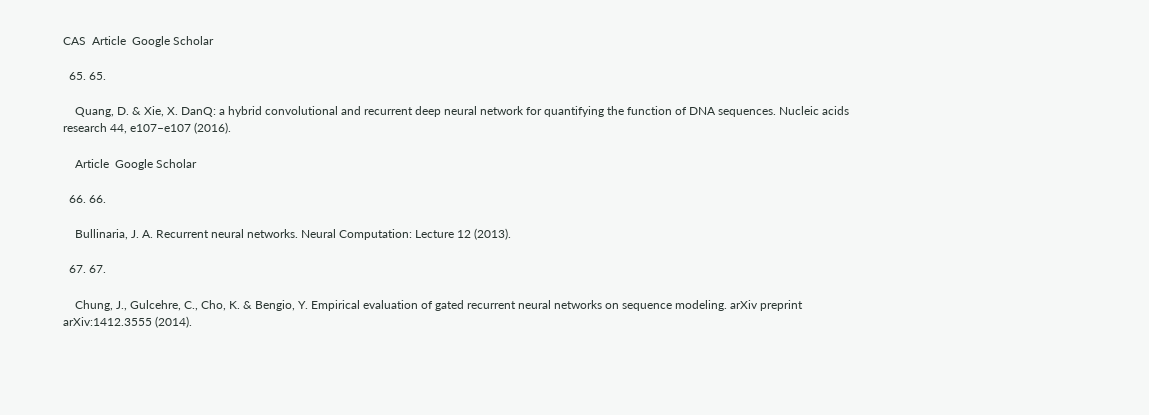CAS  Article  Google Scholar

  65. 65.

    Quang, D. & Xie, X. DanQ: a hybrid convolutional and recurrent deep neural network for quantifying the function of DNA sequences. Nucleic acids research 44, e107–e107 (2016).

    Article  Google Scholar

  66. 66.

    Bullinaria, J. A. Recurrent neural networks. Neural Computation: Lecture 12 (2013).

  67. 67.

    Chung, J., Gulcehre, C., Cho, K. & Bengio, Y. Empirical evaluation of gated recurrent neural networks on sequence modeling. arXiv preprint arXiv:1412.3555 (2014).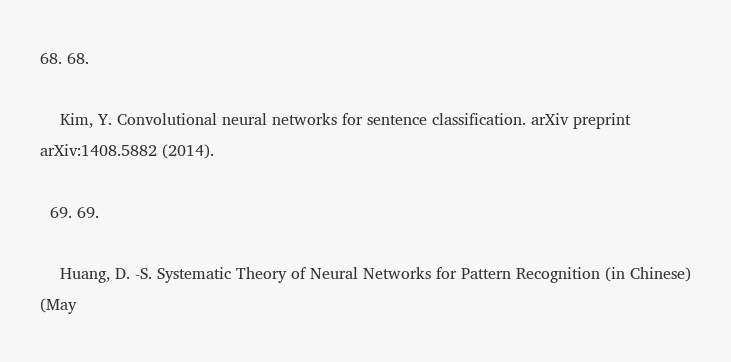68. 68.

    Kim, Y. Convolutional neural networks for sentence classification. arXiv preprint arXiv:1408.5882 (2014).

  69. 69.

    Huang, D. -S. Systematic Theory of Neural Networks for Pattern Recognition (in Chinese) (May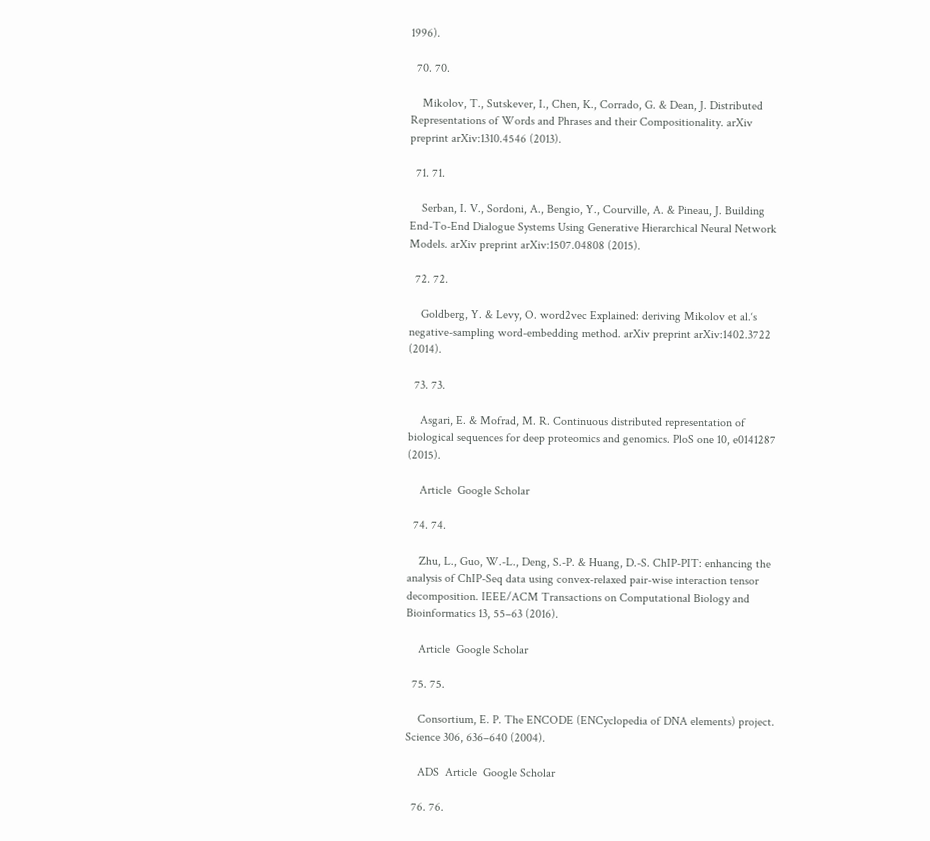1996).

  70. 70.

    Mikolov, T., Sutskever, I., Chen, K., Corrado, G. & Dean, J. Distributed Representations of Words and Phrases and their Compositionality. arXiv preprint arXiv:1310.4546 (2013).

  71. 71.

    Serban, I. V., Sordoni, A., Bengio, Y., Courville, A. & Pineau, J. Building End-To-End Dialogue Systems Using Generative Hierarchical Neural Network Models. arXiv preprint arXiv:1507.04808 (2015).

  72. 72.

    Goldberg, Y. & Levy, O. word2vec Explained: deriving Mikolov et al.‘s negative-sampling word-embedding method. arXiv preprint arXiv:1402.3722 (2014).

  73. 73.

    Asgari, E. & Mofrad, M. R. Continuous distributed representation of biological sequences for deep proteomics and genomics. PloS one 10, e0141287 (2015).

    Article  Google Scholar

  74. 74.

    Zhu, L., Guo, W.-L., Deng, S.-P. & Huang, D.-S. ChIP-PIT: enhancing the analysis of ChIP-Seq data using convex-relaxed pair-wise interaction tensor decomposition. IEEE/ACM Transactions on Computational Biology and Bioinformatics 13, 55–63 (2016).

    Article  Google Scholar

  75. 75.

    Consortium, E. P. The ENCODE (ENCyclopedia of DNA elements) project. Science 306, 636–640 (2004).

    ADS  Article  Google Scholar

  76. 76.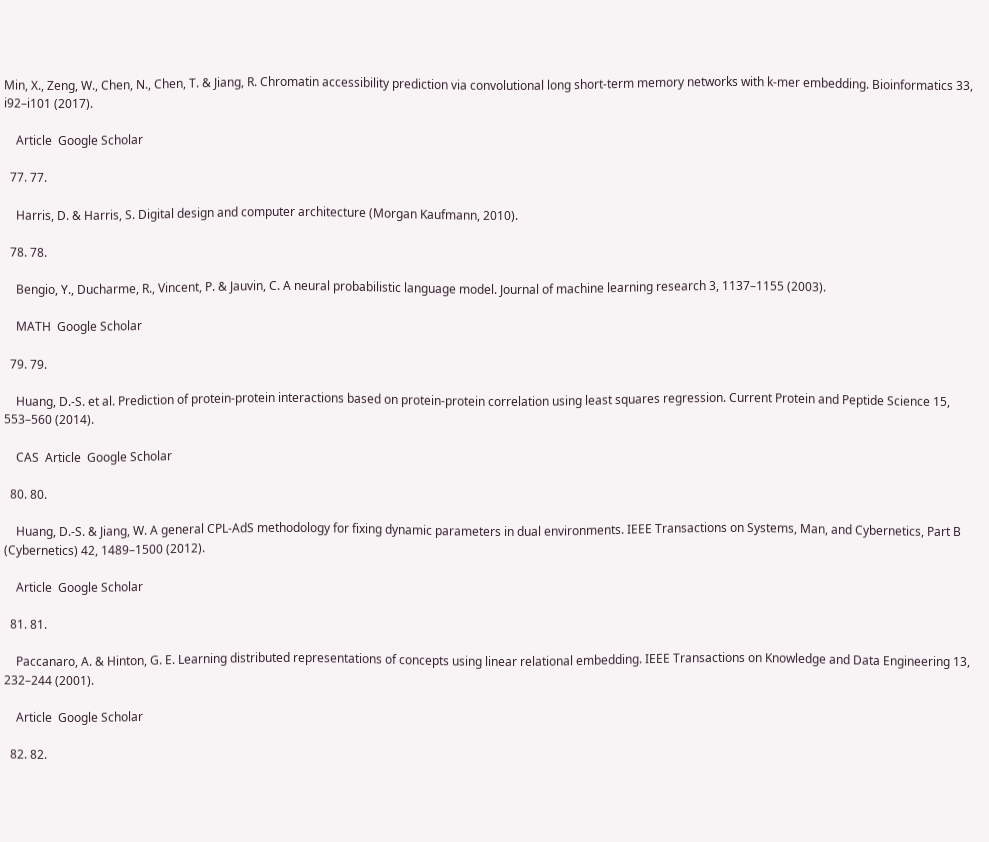Min, X., Zeng, W., Chen, N., Chen, T. & Jiang, R. Chromatin accessibility prediction via convolutional long short-term memory networks with k-mer embedding. Bioinformatics 33, i92–i101 (2017).

    Article  Google Scholar

  77. 77.

    Harris, D. & Harris, S. Digital design and computer architecture (Morgan Kaufmann, 2010).

  78. 78.

    Bengio, Y., Ducharme, R., Vincent, P. & Jauvin, C. A neural probabilistic language model. Journal of machine learning research 3, 1137–1155 (2003).

    MATH  Google Scholar

  79. 79.

    Huang, D.-S. et al. Prediction of protein-protein interactions based on protein-protein correlation using least squares regression. Current Protein and Peptide Science 15, 553–560 (2014).

    CAS  Article  Google Scholar

  80. 80.

    Huang, D.-S. & Jiang, W. A general CPL-AdS methodology for fixing dynamic parameters in dual environments. IEEE Transactions on Systems, Man, and Cybernetics, Part B (Cybernetics) 42, 1489–1500 (2012).

    Article  Google Scholar

  81. 81.

    Paccanaro, A. & Hinton, G. E. Learning distributed representations of concepts using linear relational embedding. IEEE Transactions on Knowledge and Data Engineering 13, 232–244 (2001).

    Article  Google Scholar

  82. 82.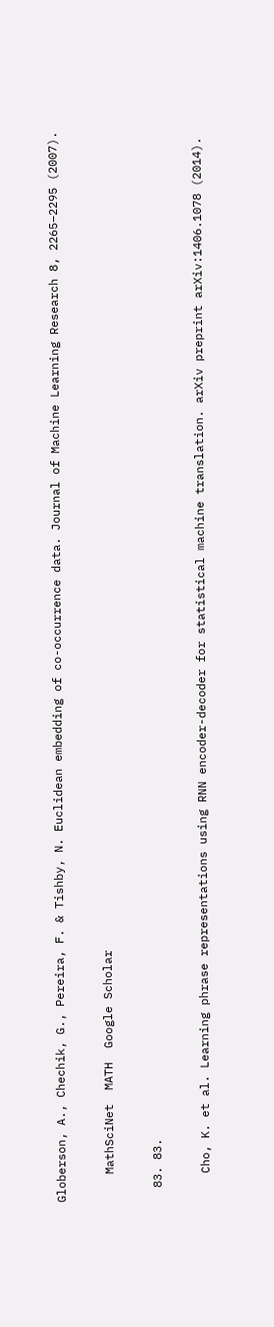Globerson, A., Chechik, G., Pereira, F. & Tishby, N. Euclidean embedding of co-occurrence data. Journal of Machine Learning Research 8, 2265–2295 (2007).

    MathSciNet  MATH  Google Scholar

  83. 83.

    Cho, K. et al. Learning phrase representations using RNN encoder-decoder for statistical machine translation. arXiv preprint arXiv:1406.1078 (2014).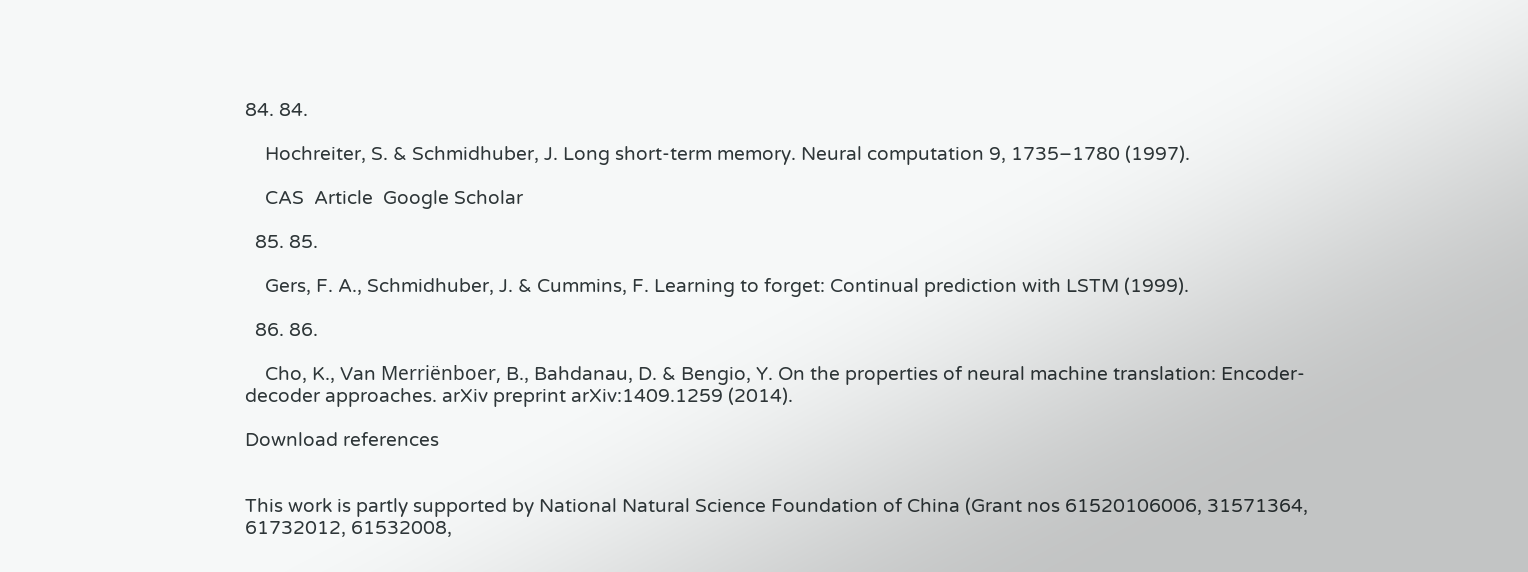84. 84.

    Hochreiter, S. & Schmidhuber, J. Long short-term memory. Neural computation 9, 1735–1780 (1997).

    CAS  Article  Google Scholar

  85. 85.

    Gers, F. A., Schmidhuber, J. & Cummins, F. Learning to forget: Continual prediction with LSTM (1999).

  86. 86.

    Cho, K., Van Merriënboer, B., Bahdanau, D. & Bengio, Y. On the properties of neural machine translation: Encoder-decoder approaches. arXiv preprint arXiv:1409.1259 (2014).

Download references


This work is partly supported by National Natural Science Foundation of China (Grant nos 61520106006, 31571364, 61732012, 61532008,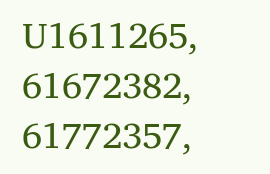U1611265, 61672382, 61772357,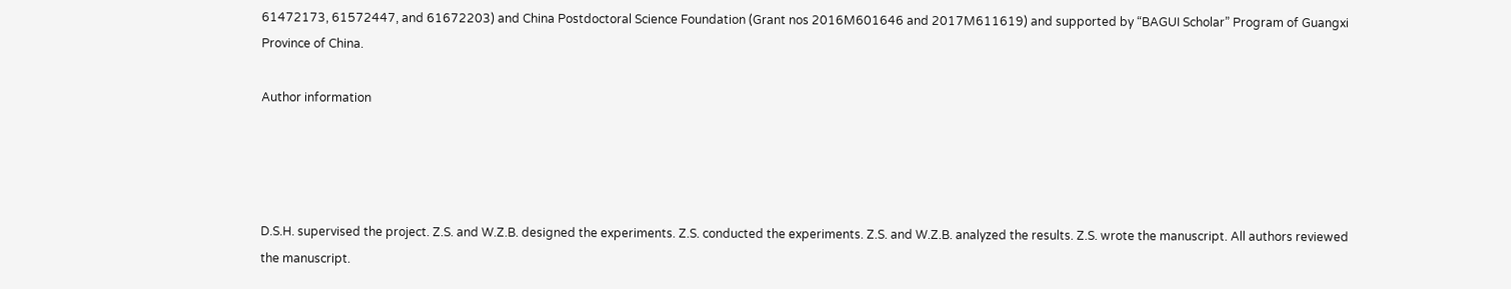61472173, 61572447, and 61672203) and China Postdoctoral Science Foundation (Grant nos 2016M601646 and 2017M611619) and supported by “BAGUI Scholar” Program of Guangxi Province of China.

Author information




D.S.H. supervised the project. Z.S. and W.Z.B. designed the experiments. Z.S. conducted the experiments. Z.S. and W.Z.B. analyzed the results. Z.S. wrote the manuscript. All authors reviewed the manuscript.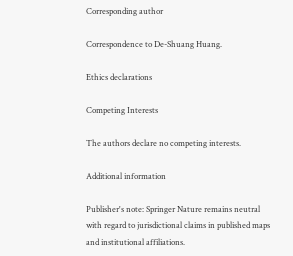Corresponding author

Correspondence to De-Shuang Huang.

Ethics declarations

Competing Interests

The authors declare no competing interests.

Additional information

Publisher's note: Springer Nature remains neutral with regard to jurisdictional claims in published maps and institutional affiliations.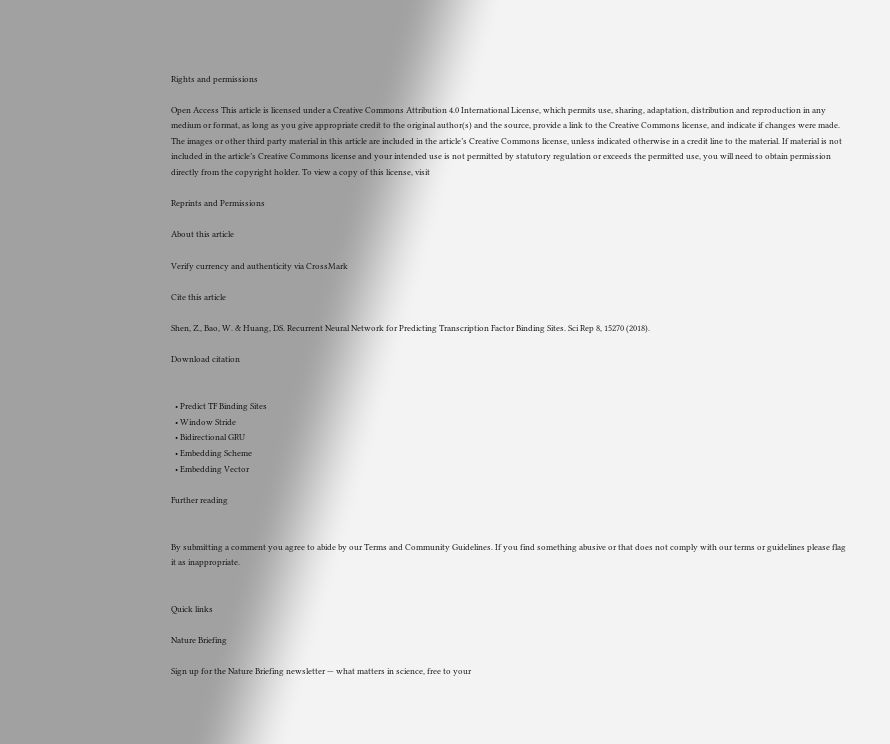Rights and permissions

Open Access This article is licensed under a Creative Commons Attribution 4.0 International License, which permits use, sharing, adaptation, distribution and reproduction in any medium or format, as long as you give appropriate credit to the original author(s) and the source, provide a link to the Creative Commons license, and indicate if changes were made. The images or other third party material in this article are included in the article’s Creative Commons license, unless indicated otherwise in a credit line to the material. If material is not included in the article’s Creative Commons license and your intended use is not permitted by statutory regulation or exceeds the permitted use, you will need to obtain permission directly from the copyright holder. To view a copy of this license, visit

Reprints and Permissions

About this article

Verify currency and authenticity via CrossMark

Cite this article

Shen, Z., Bao, W. & Huang, DS. Recurrent Neural Network for Predicting Transcription Factor Binding Sites. Sci Rep 8, 15270 (2018).

Download citation


  • Predict TF Binding Sites
  • Window Stride
  • Bidirectional GRU
  • Embedding Scheme
  • Embedding Vector

Further reading


By submitting a comment you agree to abide by our Terms and Community Guidelines. If you find something abusive or that does not comply with our terms or guidelines please flag it as inappropriate.


Quick links

Nature Briefing

Sign up for the Nature Briefing newsletter — what matters in science, free to your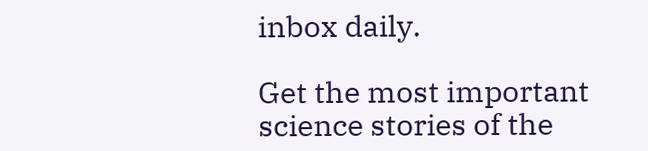inbox daily.

Get the most important science stories of the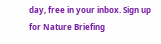day, free in your inbox. Sign up for Nature Briefing